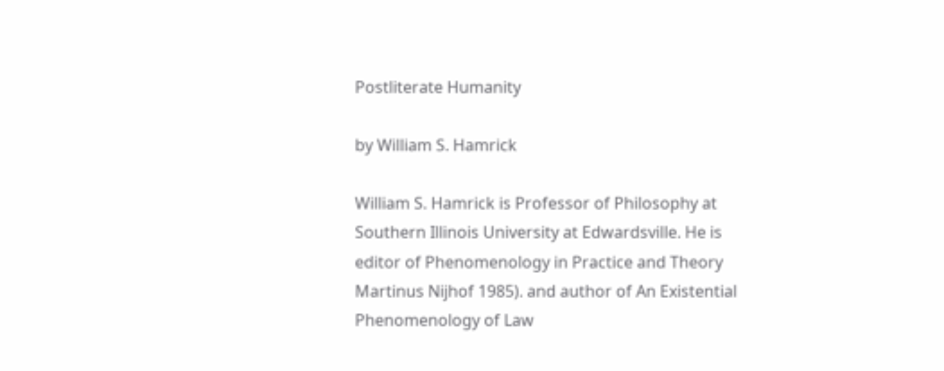Postliterate Humanity

by William S. Hamrick

William S. Hamrick is Professor of Philosophy at Southern Illinois University at Edwardsville. He is editor of Phenomenology in Practice and Theory Martinus Nijhof 1985). and author of An Existential Phenomenology of Law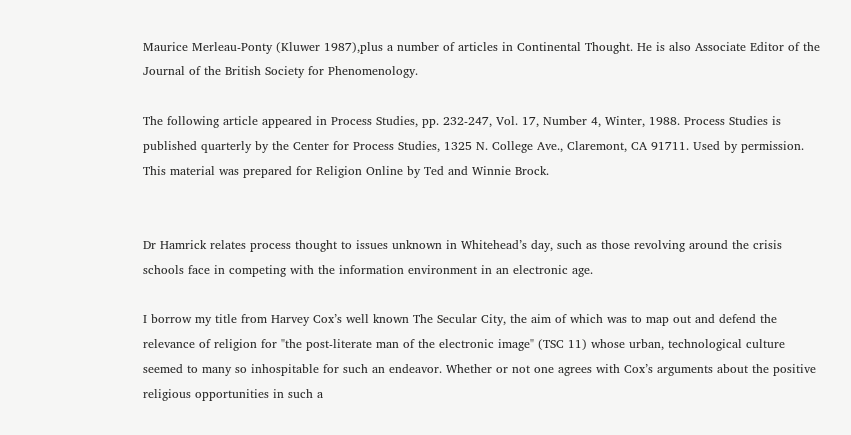Maurice Merleau-Ponty (Kluwer 1987),plus a number of articles in Continental Thought. He is also Associate Editor of the Journal of the British Society for Phenomenology.

The following article appeared in Process Studies, pp. 232-247, Vol. 17, Number 4, Winter, 1988. Process Studies is published quarterly by the Center for Process Studies, 1325 N. College Ave., Claremont, CA 91711. Used by permission. This material was prepared for Religion Online by Ted and Winnie Brock.


Dr Hamrick relates process thought to issues unknown in Whitehead’s day, such as those revolving around the crisis schools face in competing with the information environment in an electronic age.

I borrow my title from Harvey Cox’s well known The Secular City, the aim of which was to map out and defend the relevance of religion for "the post-literate man of the electronic image" (TSC 11) whose urban, technological culture seemed to many so inhospitable for such an endeavor. Whether or not one agrees with Cox’s arguments about the positive religious opportunities in such a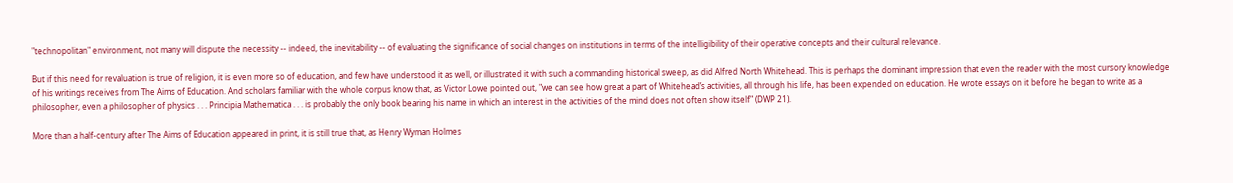"technopolitan" environment, not many will dispute the necessity -- indeed, the inevitability -- of evaluating the significance of social changes on institutions in terms of the intelligibility of their operative concepts and their cultural relevance.

But if this need for revaluation is true of religion, it is even more so of education, and few have understood it as well, or illustrated it with such a commanding historical sweep, as did Alfred North Whitehead. This is perhaps the dominant impression that even the reader with the most cursory knowledge of his writings receives from The Aims of Education. And scholars familiar with the whole corpus know that, as Victor Lowe pointed out, "we can see how great a part of Whitehead’s activities, all through his life, has been expended on education. He wrote essays on it before he began to write as a philosopher, even a philosopher of physics . . . Principia Mathematica . . . is probably the only book bearing his name in which an interest in the activities of the mind does not often show itself" (DWP 21).

More than a half-century after The Aims of Education appeared in print, it is still true that, as Henry Wyman Holmes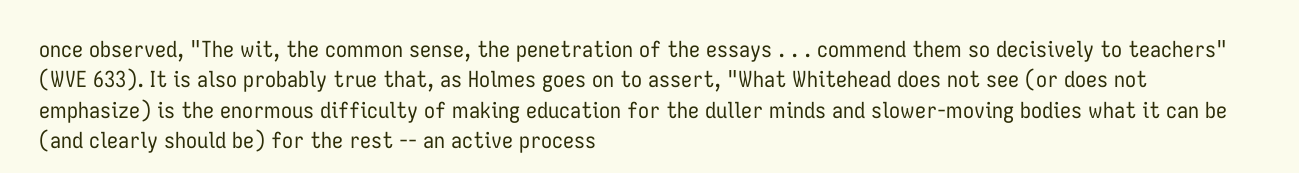once observed, "The wit, the common sense, the penetration of the essays . . . commend them so decisively to teachers" (WVE 633). It is also probably true that, as Holmes goes on to assert, "What Whitehead does not see (or does not emphasize) is the enormous difficulty of making education for the duller minds and slower-moving bodies what it can be (and clearly should be) for the rest -- an active process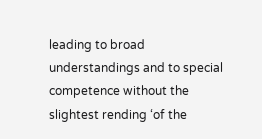leading to broad understandings and to special competence without the slightest rending ‘of the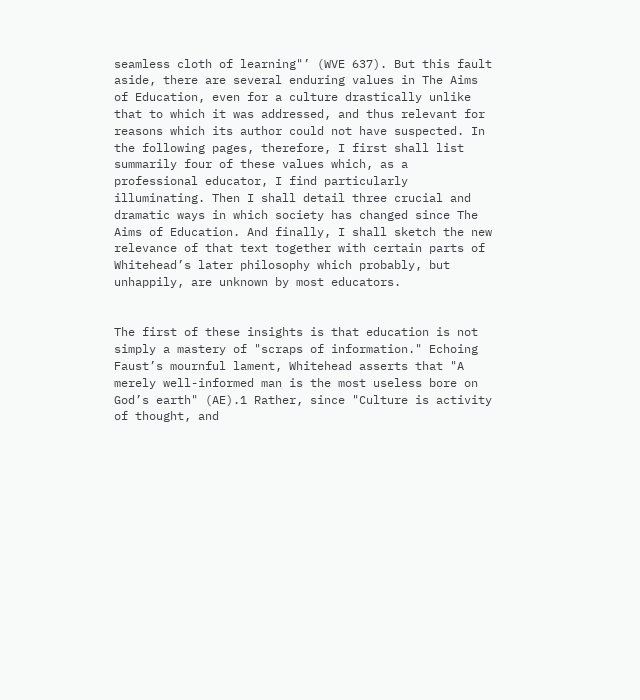seamless cloth of learning"’ (WVE 637). But this fault aside, there are several enduring values in The Aims of Education, even for a culture drastically unlike that to which it was addressed, and thus relevant for reasons which its author could not have suspected. In the following pages, therefore, I first shall list summarily four of these values which, as a professional educator, I find particularly illuminating. Then I shall detail three crucial and dramatic ways in which society has changed since The Aims of Education. And finally, I shall sketch the new relevance of that text together with certain parts of Whitehead’s later philosophy which probably, but unhappily, are unknown by most educators.


The first of these insights is that education is not simply a mastery of "scraps of information." Echoing Faust’s mournful lament, Whitehead asserts that "A merely well-informed man is the most useless bore on God’s earth" (AE).1 Rather, since "Culture is activity of thought, and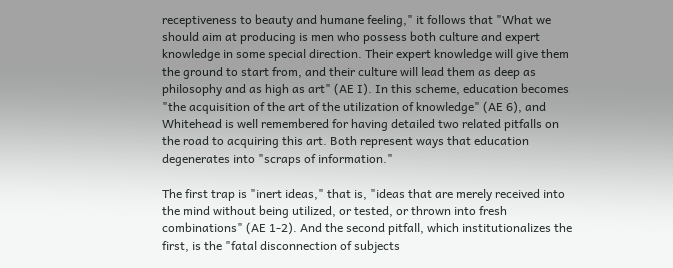receptiveness to beauty and humane feeling," it follows that "What we should aim at producing is men who possess both culture and expert knowledge in some special direction. Their expert knowledge will give them the ground to start from, and their culture will lead them as deep as philosophy and as high as art" (AE I). In this scheme, education becomes "the acquisition of the art of the utilization of knowledge" (AE 6), and Whitehead is well remembered for having detailed two related pitfalls on the road to acquiring this art. Both represent ways that education degenerates into "scraps of information."

The first trap is "inert ideas," that is, "ideas that are merely received into the mind without being utilized, or tested, or thrown into fresh combinations" (AE 1-2). And the second pitfall, which institutionalizes the first, is the "fatal disconnection of subjects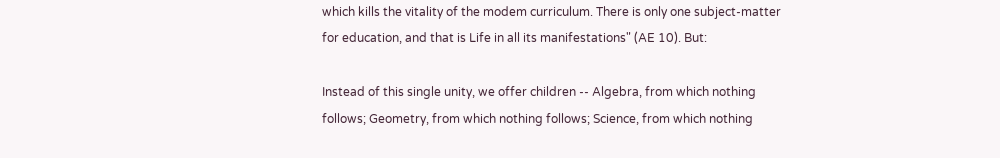which kills the vitality of the modem curriculum. There is only one subject-matter for education, and that is Life in all its manifestations" (AE 10). But:

Instead of this single unity, we offer children -- Algebra, from which nothing follows; Geometry, from which nothing follows; Science, from which nothing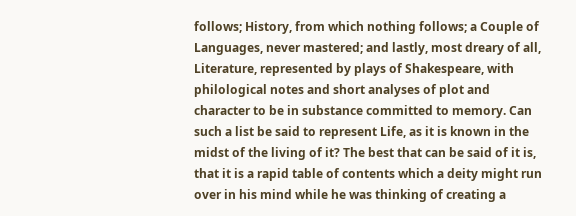follows; History, from which nothing follows; a Couple of Languages, never mastered; and lastly, most dreary of all, Literature, represented by plays of Shakespeare, with philological notes and short analyses of plot and character to be in substance committed to memory. Can such a list be said to represent Life, as it is known in the midst of the living of it? The best that can be said of it is, that it is a rapid table of contents which a deity might run over in his mind while he was thinking of creating a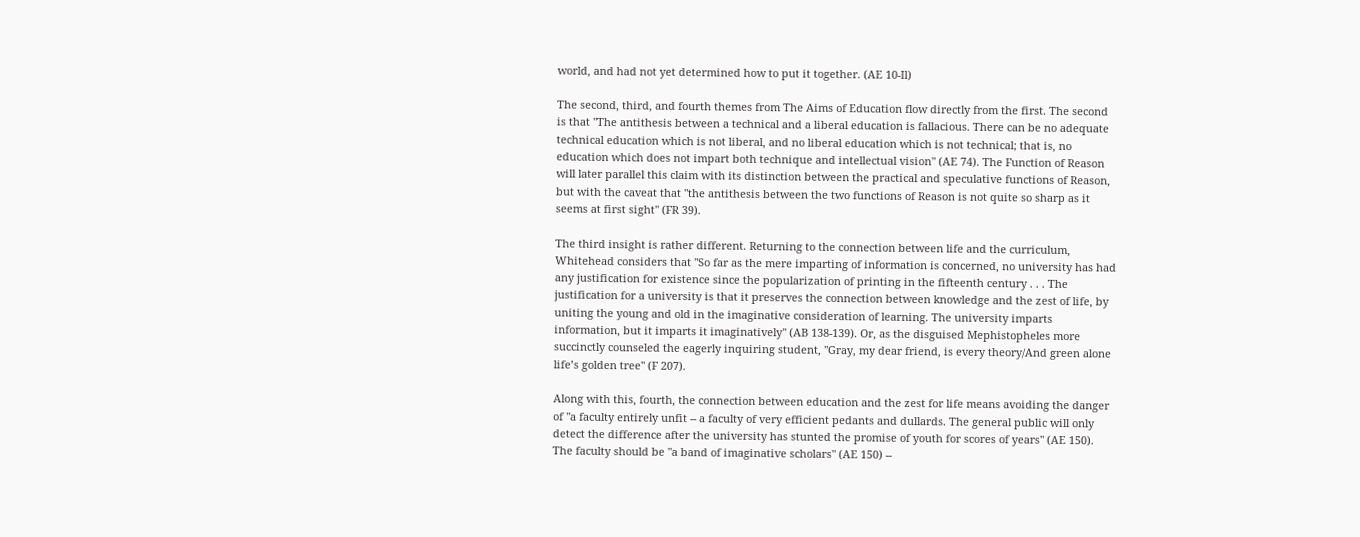world, and had not yet determined how to put it together. (AE 10-Il)

The second, third, and fourth themes from The Aims of Education flow directly from the first. The second is that "The antithesis between a technical and a liberal education is fallacious. There can be no adequate technical education which is not liberal, and no liberal education which is not technical; that is, no education which does not impart both technique and intellectual vision" (AE 74). The Function of Reason will later parallel this claim with its distinction between the practical and speculative functions of Reason, but with the caveat that "the antithesis between the two functions of Reason is not quite so sharp as it seems at first sight" (FR 39).

The third insight is rather different. Returning to the connection between life and the curriculum, Whitehead considers that "So far as the mere imparting of information is concerned, no university has had any justification for existence since the popularization of printing in the fifteenth century . . . The justification for a university is that it preserves the connection between knowledge and the zest of life, by uniting the young and old in the imaginative consideration of learning. The university imparts information, but it imparts it imaginatively" (AB 138-139). Or, as the disguised Mephistopheles more succinctly counseled the eagerly inquiring student, "Gray, my dear friend, is every theory/And green alone life’s golden tree" (F 207).

Along with this, fourth, the connection between education and the zest for life means avoiding the danger of "a faculty entirely unfit -- a faculty of very efficient pedants and dullards. The general public will only detect the difference after the university has stunted the promise of youth for scores of years" (AE 150). The faculty should be "a band of imaginative scholars" (AE 150) --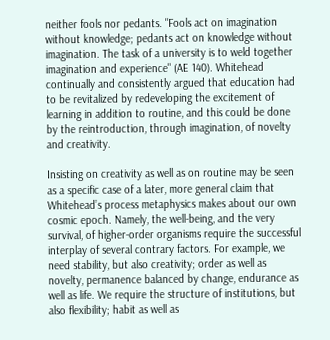neither fools nor pedants. "Fools act on imagination without knowledge; pedants act on knowledge without imagination. The task of a university is to weld together imagination and experience" (AE 140). Whitehead continually and consistently argued that education had to be revitalized by redeveloping the excitement of learning in addition to routine, and this could be done by the reintroduction, through imagination, of novelty and creativity.

Insisting on creativity as well as on routine may be seen as a specific case of a later, more general claim that Whitehead’s process metaphysics makes about our own cosmic epoch. Namely, the well-being, and the very survival, of higher-order organisms require the successful interplay of several contrary factors. For example, we need stability, but also creativity; order as well as novelty, permanence balanced by change, endurance as well as life. We require the structure of institutions, but also flexibility; habit as well as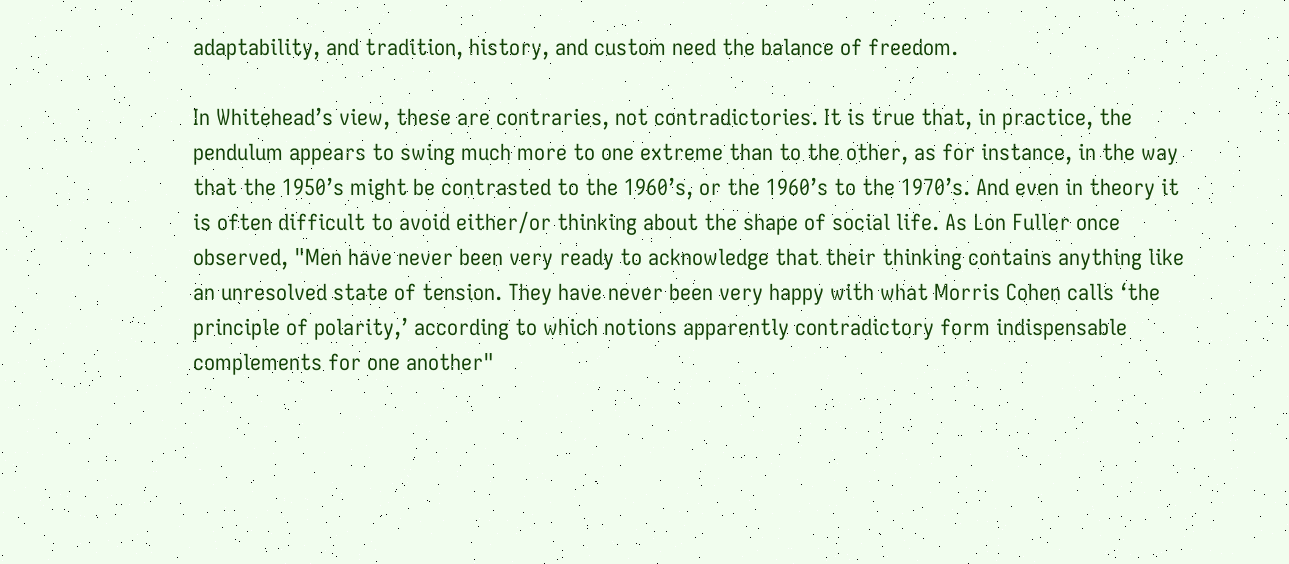adaptability, and tradition, history, and custom need the balance of freedom.

In Whitehead’s view, these are contraries, not contradictories. It is true that, in practice, the pendulum appears to swing much more to one extreme than to the other, as for instance, in the way that the 1950’s might be contrasted to the 1960’s, or the 1960’s to the 1970’s. And even in theory it is often difficult to avoid either/or thinking about the shape of social life. As Lon Fuller once observed, "Men have never been very ready to acknowledge that their thinking contains anything like an unresolved state of tension. They have never been very happy with what Morris Cohen calls ‘the principle of polarity,’ according to which notions apparently contradictory form indispensable complements for one another"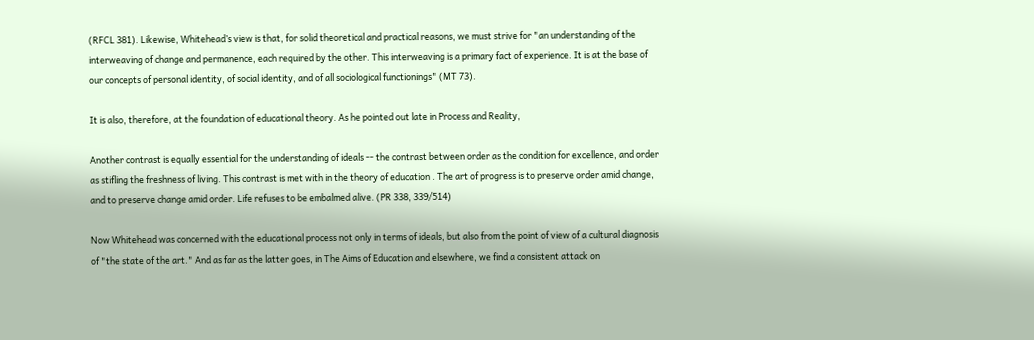(RFCL 381). Likewise, Whitehead’s view is that, for solid theoretical and practical reasons, we must strive for "an understanding of the interweaving of change and permanence, each required by the other. This interweaving is a primary fact of experience. It is at the base of our concepts of personal identity, of social identity, and of all sociological functionings" (MT 73).

It is also, therefore, at the foundation of educational theory. As he pointed out late in Process and Reality,

Another contrast is equally essential for the understanding of ideals -- the contrast between order as the condition for excellence, and order as stifling the freshness of living. This contrast is met with in the theory of education . The art of progress is to preserve order amid change, and to preserve change amid order. Life refuses to be embalmed alive. (PR 338, 339/514)

Now Whitehead was concerned with the educational process not only in terms of ideals, but also from the point of view of a cultural diagnosis of "the state of the art." And as far as the latter goes, in The Aims of Education and elsewhere, we find a consistent attack on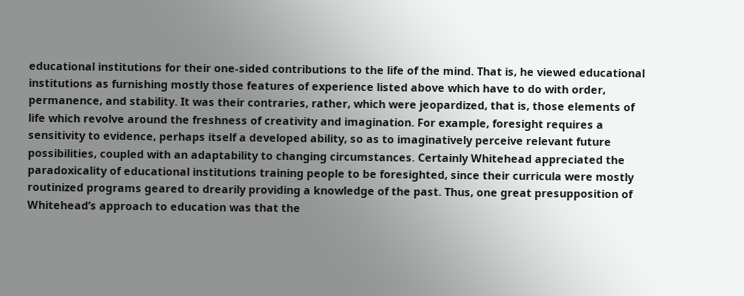educational institutions for their one-sided contributions to the life of the mind. That is, he viewed educational institutions as furnishing mostly those features of experience listed above which have to do with order, permanence, and stability. It was their contraries, rather, which were jeopardized, that is, those elements of life which revolve around the freshness of creativity and imagination. For example, foresight requires a sensitivity to evidence, perhaps itself a developed ability, so as to imaginatively perceive relevant future possibilities, coupled with an adaptability to changing circumstances. Certainly Whitehead appreciated the paradoxicality of educational institutions training people to be foresighted, since their curricula were mostly routinized programs geared to drearily providing a knowledge of the past. Thus, one great presupposition of Whitehead’s approach to education was that the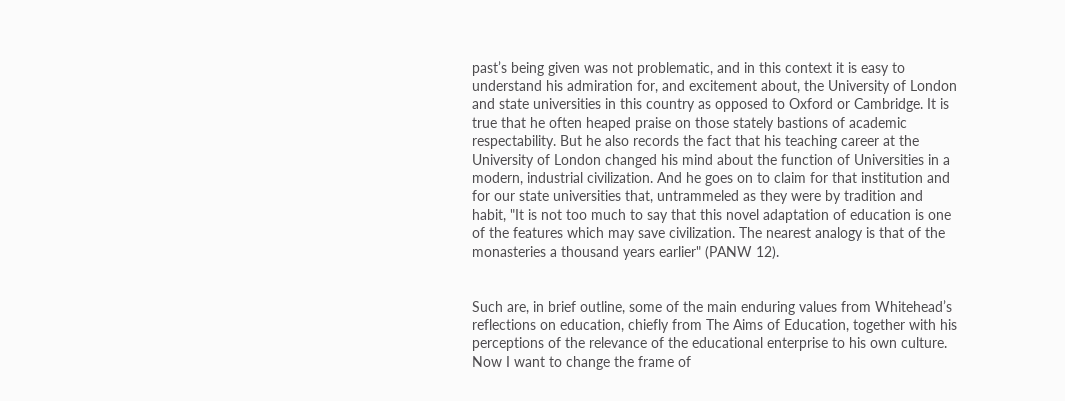past’s being given was not problematic, and in this context it is easy to understand his admiration for, and excitement about, the University of London and state universities in this country as opposed to Oxford or Cambridge. It is true that he often heaped praise on those stately bastions of academic respectability. But he also records the fact that his teaching career at the University of London changed his mind about the function of Universities in a modern, industrial civilization. And he goes on to claim for that institution and for our state universities that, untrammeled as they were by tradition and habit, "It is not too much to say that this novel adaptation of education is one of the features which may save civilization. The nearest analogy is that of the monasteries a thousand years earlier" (PANW 12).


Such are, in brief outline, some of the main enduring values from Whitehead’s reflections on education, chiefly from The Aims of Education, together with his perceptions of the relevance of the educational enterprise to his own culture. Now I want to change the frame of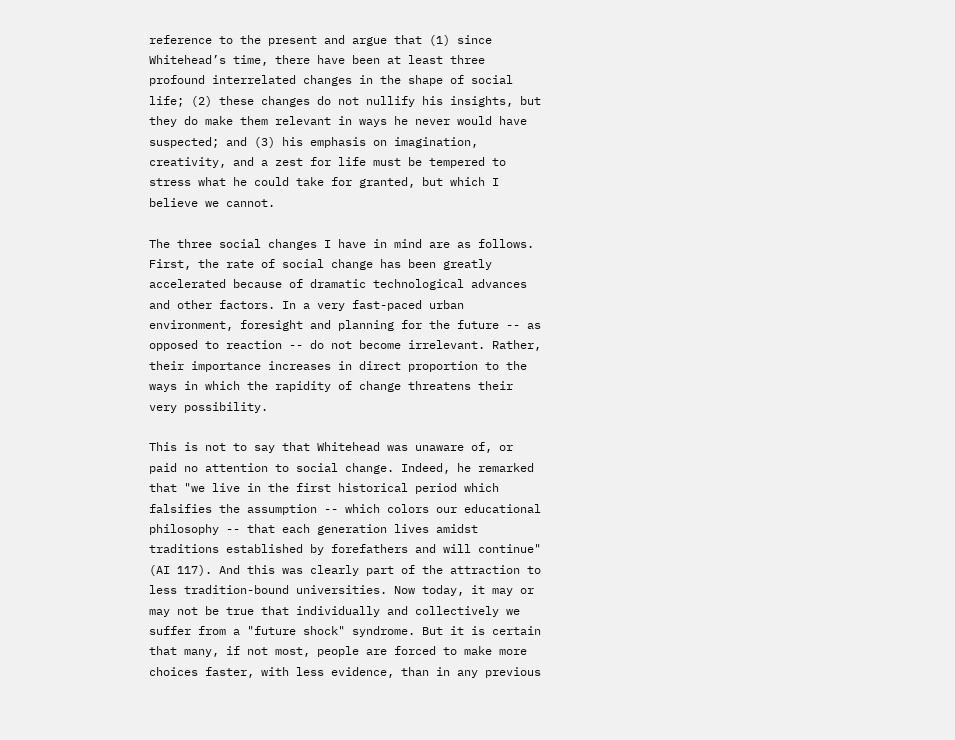reference to the present and argue that (1) since Whitehead’s time, there have been at least three profound interrelated changes in the shape of social life; (2) these changes do not nullify his insights, but they do make them relevant in ways he never would have suspected; and (3) his emphasis on imagination, creativity, and a zest for life must be tempered to stress what he could take for granted, but which I believe we cannot.

The three social changes I have in mind are as follows. First, the rate of social change has been greatly accelerated because of dramatic technological advances and other factors. In a very fast-paced urban environment, foresight and planning for the future -- as opposed to reaction -- do not become irrelevant. Rather, their importance increases in direct proportion to the ways in which the rapidity of change threatens their very possibility.

This is not to say that Whitehead was unaware of, or paid no attention to social change. Indeed, he remarked that "we live in the first historical period which falsifies the assumption -- which colors our educational philosophy -- that each generation lives amidst traditions established by forefathers and will continue" (AI 117). And this was clearly part of the attraction to less tradition-bound universities. Now today, it may or may not be true that individually and collectively we suffer from a "future shock" syndrome. But it is certain that many, if not most, people are forced to make more choices faster, with less evidence, than in any previous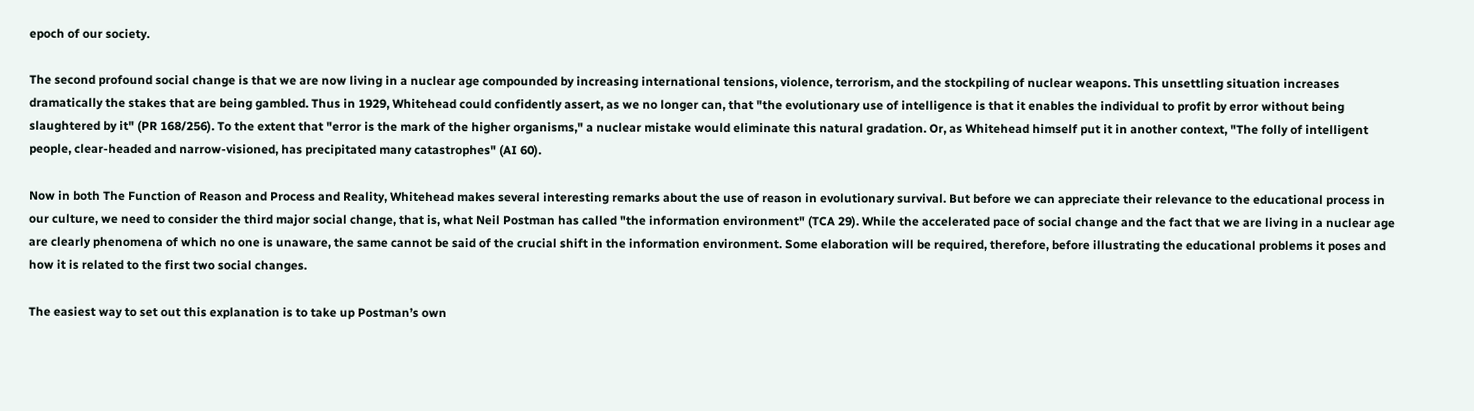epoch of our society.

The second profound social change is that we are now living in a nuclear age compounded by increasing international tensions, violence, terrorism, and the stockpiling of nuclear weapons. This unsettling situation increases dramatically the stakes that are being gambled. Thus in 1929, Whitehead could confidently assert, as we no longer can, that "the evolutionary use of intelligence is that it enables the individual to profit by error without being slaughtered by it" (PR 168/256). To the extent that "error is the mark of the higher organisms," a nuclear mistake would eliminate this natural gradation. Or, as Whitehead himself put it in another context, "The folly of intelligent people, clear-headed and narrow-visioned, has precipitated many catastrophes" (AI 60).

Now in both The Function of Reason and Process and Reality, Whitehead makes several interesting remarks about the use of reason in evolutionary survival. But before we can appreciate their relevance to the educational process in our culture, we need to consider the third major social change, that is, what Neil Postman has called "the information environment" (TCA 29). While the accelerated pace of social change and the fact that we are living in a nuclear age are clearly phenomena of which no one is unaware, the same cannot be said of the crucial shift in the information environment. Some elaboration will be required, therefore, before illustrating the educational problems it poses and how it is related to the first two social changes.

The easiest way to set out this explanation is to take up Postman’s own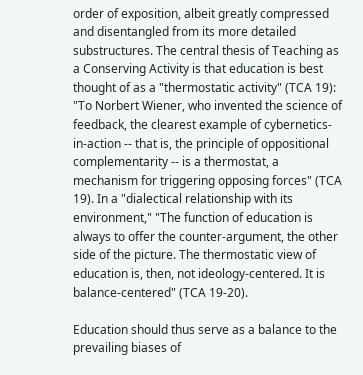order of exposition, albeit greatly compressed and disentangled from its more detailed substructures. The central thesis of Teaching as a Conserving Activity is that education is best thought of as a "thermostatic activity" (TCA 19): "To Norbert Wiener, who invented the science of feedback, the clearest example of cybernetics-in-action -- that is, the principle of oppositional complementarity -- is a thermostat, a mechanism for triggering opposing forces" (TCA 19). In a "dialectical relationship with its environment," "The function of education is always to offer the counter-argument, the other side of the picture. The thermostatic view of education is, then, not ideology-centered. It is balance-centered" (TCA 19-20).

Education should thus serve as a balance to the prevailing biases of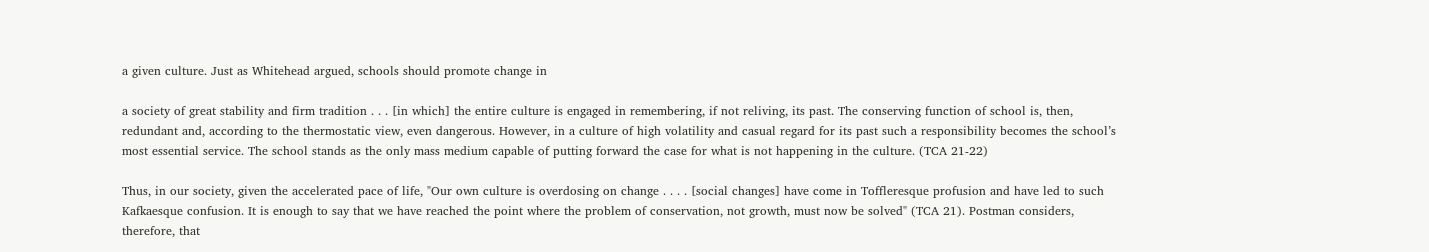a given culture. Just as Whitehead argued, schools should promote change in

a society of great stability and firm tradition . . . [in which] the entire culture is engaged in remembering, if not reliving, its past. The conserving function of school is, then, redundant and, according to the thermostatic view, even dangerous. However, in a culture of high volatility and casual regard for its past such a responsibility becomes the school’s most essential service. The school stands as the only mass medium capable of putting forward the case for what is not happening in the culture. (TCA 21-22)

Thus, in our society, given the accelerated pace of life, "Our own culture is overdosing on change . . . . [social changes] have come in Toffleresque profusion and have led to such Kafkaesque confusion. It is enough to say that we have reached the point where the problem of conservation, not growth, must now be solved" (TCA 21). Postman considers, therefore, that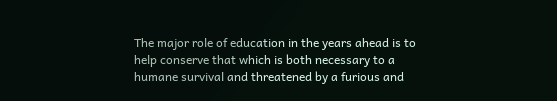The major role of education in the years ahead is to help conserve that which is both necessary to a humane survival and threatened by a furious and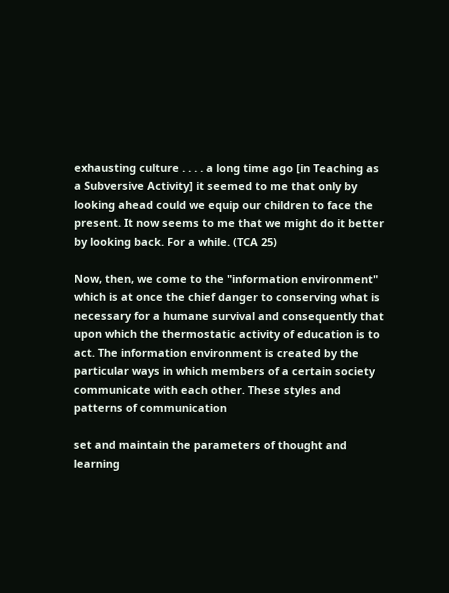exhausting culture . . . . a long time ago [in Teaching as a Subversive Activity] it seemed to me that only by looking ahead could we equip our children to face the present. It now seems to me that we might do it better by looking back. For a while. (TCA 25)

Now, then, we come to the "information environment" which is at once the chief danger to conserving what is necessary for a humane survival and consequently that upon which the thermostatic activity of education is to act. The information environment is created by the particular ways in which members of a certain society communicate with each other. These styles and patterns of communication

set and maintain the parameters of thought and learning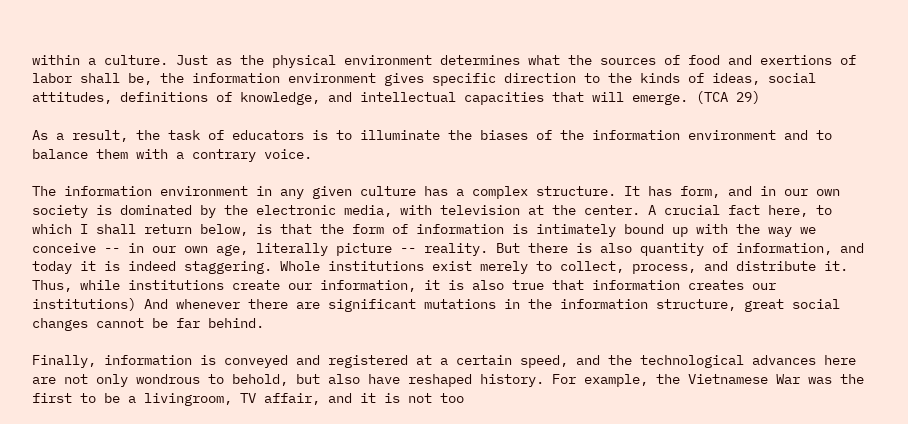within a culture. Just as the physical environment determines what the sources of food and exertions of labor shall be, the information environment gives specific direction to the kinds of ideas, social attitudes, definitions of knowledge, and intellectual capacities that will emerge. (TCA 29)

As a result, the task of educators is to illuminate the biases of the information environment and to balance them with a contrary voice.

The information environment in any given culture has a complex structure. It has form, and in our own society is dominated by the electronic media, with television at the center. A crucial fact here, to which I shall return below, is that the form of information is intimately bound up with the way we conceive -- in our own age, literally picture -- reality. But there is also quantity of information, and today it is indeed staggering. Whole institutions exist merely to collect, process, and distribute it. Thus, while institutions create our information, it is also true that information creates our institutions) And whenever there are significant mutations in the information structure, great social changes cannot be far behind.

Finally, information is conveyed and registered at a certain speed, and the technological advances here are not only wondrous to behold, but also have reshaped history. For example, the Vietnamese War was the first to be a livingroom, TV affair, and it is not too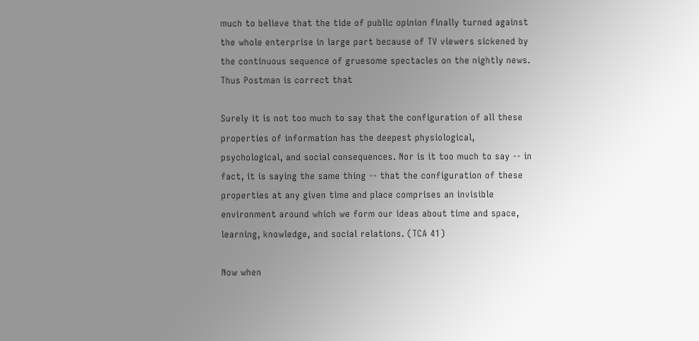much to believe that the tide of public opinion finally turned against the whole enterprise in large part because of TV viewers sickened by the continuous sequence of gruesome spectacles on the nightly news. Thus Postman is correct that

Surely it is not too much to say that the configuration of all these properties of information has the deepest physiological, psychological, and social consequences. Nor is it too much to say -- in fact, it is saying the same thing -- that the configuration of these properties at any given time and place comprises an invisible environment around which we form our ideas about time and space, learning, knowledge, and social relations. (TCA 41)

Now when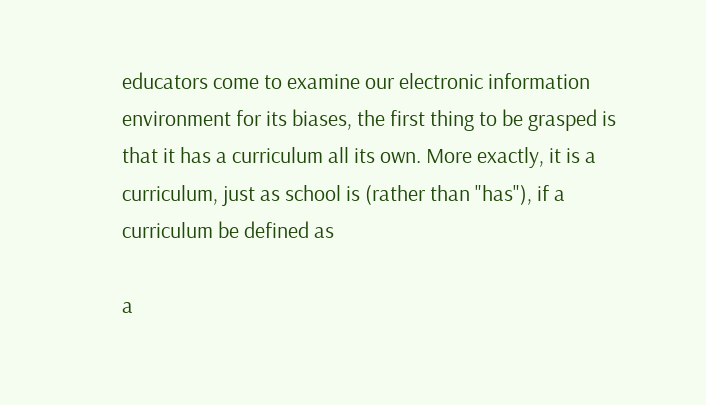educators come to examine our electronic information environment for its biases, the first thing to be grasped is that it has a curriculum all its own. More exactly, it is a curriculum, just as school is (rather than "has"), if a curriculum be defined as

a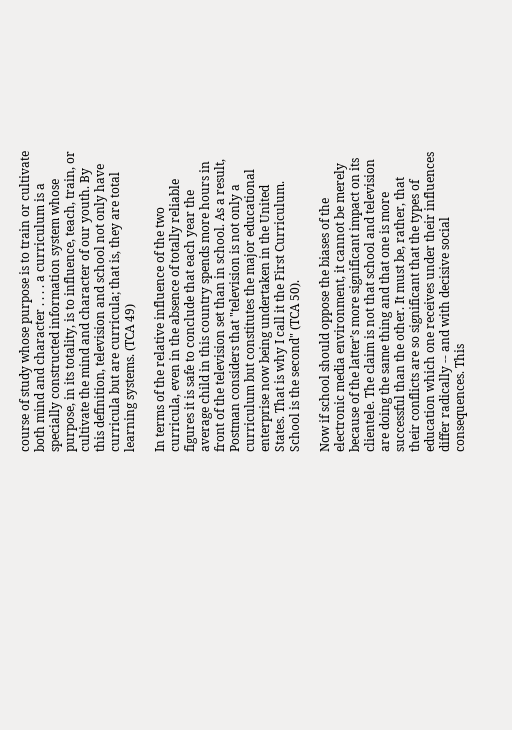course of study whose purpose is to train or cultivate both mind and character . . . . a curriculum is a specially constructed information system whose purpose, in its totality, is to influence, teach, train, or cultivate the mind and character of our youth. By this definition, television and school not only have curricula but are curricula; that is, they are total learning systems. (TCA 49)

In terms of the relative influence of the two curricula, even in the absence of totally reliable figures it is safe to conclude that each year the average child in this country spends more hours in front of the television set than in school. As a result, Postman considers that "television is not only a curriculum but constitutes the major educational enterprise now being undertaken in the United States. That is why I call it the First Curriculum. School is the second" (TCA 50).

Now if school should oppose the biases of the electronic media environment, it cannot be merely because of the latter’s more significant impact on its clientele. The claim is not that school and television are doing the same thing and that one is more successful than the other. It must be, rather, that their conflicts are so significant that the types of education which one receives under their influences differ radically -- and with decisive social consequences. This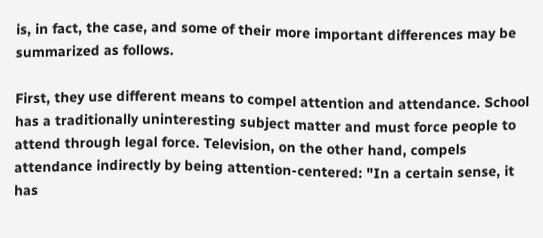is, in fact, the case, and some of their more important differences may be summarized as follows.

First, they use different means to compel attention and attendance. School has a traditionally uninteresting subject matter and must force people to attend through legal force. Television, on the other hand, compels attendance indirectly by being attention-centered: "In a certain sense, it has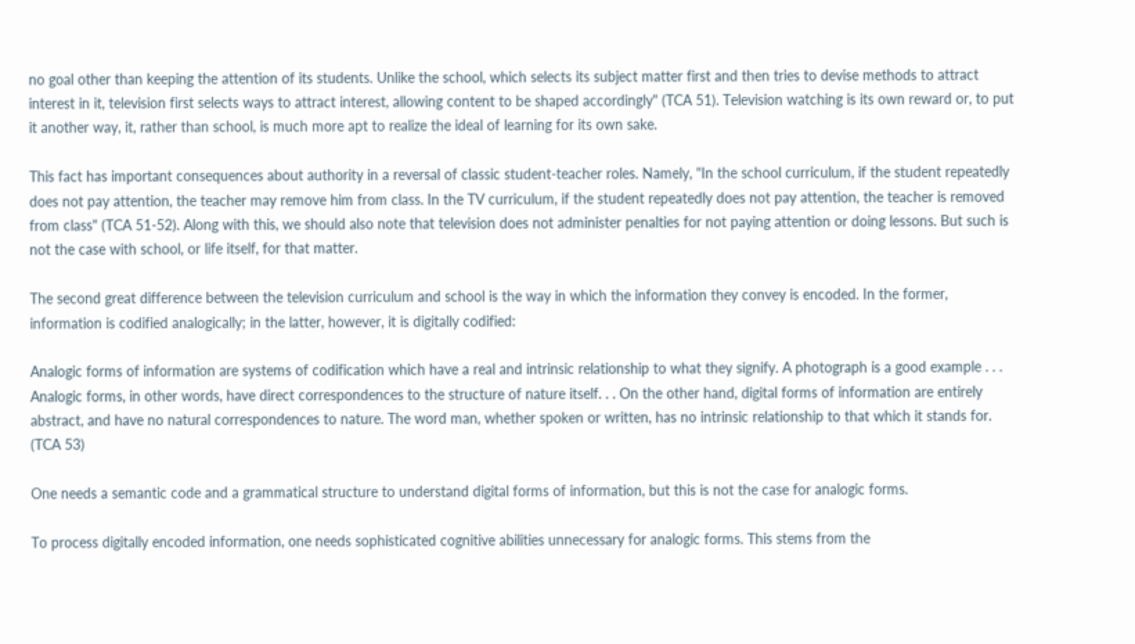no goal other than keeping the attention of its students. Unlike the school, which selects its subject matter first and then tries to devise methods to attract interest in it, television first selects ways to attract interest, allowing content to be shaped accordingly" (TCA 51). Television watching is its own reward or, to put it another way, it, rather than school, is much more apt to realize the ideal of learning for its own sake.

This fact has important consequences about authority in a reversal of classic student-teacher roles. Namely, "In the school curriculum, if the student repeatedly does not pay attention, the teacher may remove him from class. In the TV curriculum, if the student repeatedly does not pay attention, the teacher is removed from class" (TCA 51-52). Along with this, we should also note that television does not administer penalties for not paying attention or doing lessons. But such is not the case with school, or life itself, for that matter.

The second great difference between the television curriculum and school is the way in which the information they convey is encoded. In the former, information is codified analogically; in the latter, however, it is digitally codified:

Analogic forms of information are systems of codification which have a real and intrinsic relationship to what they signify. A photograph is a good example . . . Analogic forms, in other words, have direct correspondences to the structure of nature itself. . . On the other hand, digital forms of information are entirely abstract, and have no natural correspondences to nature. The word man, whether spoken or written, has no intrinsic relationship to that which it stands for. (TCA 53)

One needs a semantic code and a grammatical structure to understand digital forms of information, but this is not the case for analogic forms.

To process digitally encoded information, one needs sophisticated cognitive abilities unnecessary for analogic forms. This stems from the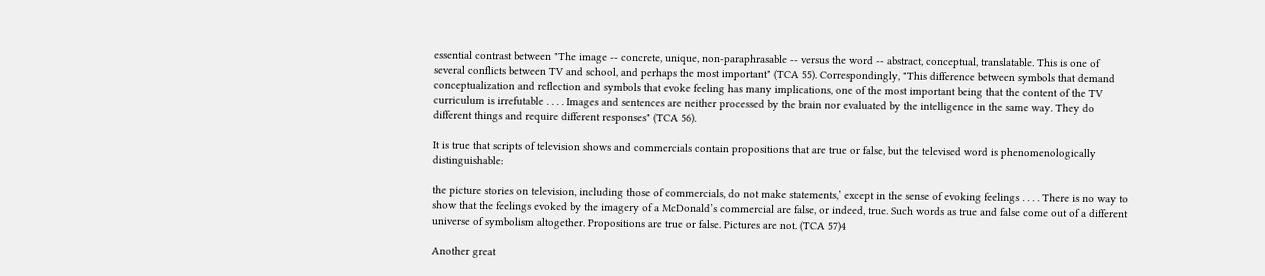essential contrast between "The image -- concrete, unique, non-paraphrasable -- versus the word -- abstract, conceptual, translatable. This is one of several conflicts between TV and school, and perhaps the most important" (TCA 55). Correspondingly, "This difference between symbols that demand conceptualization and reflection and symbols that evoke feeling has many implications, one of the most important being that the content of the TV curriculum is irrefutable . . . . Images and sentences are neither processed by the brain nor evaluated by the intelligence in the same way. They do different things and require different responses" (TCA 56).

It is true that scripts of television shows and commercials contain propositions that are true or false, but the televised word is phenomenologically distinguishable:

the picture stories on television, including those of commercials, do not make statements,’ except in the sense of evoking feelings . . . . There is no way to show that the feelings evoked by the imagery of a McDonald’s commercial are false, or indeed, true. Such words as true and false come out of a different universe of symbolism altogether. Propositions are true or false. Pictures are not. (TCA 57)4

Another great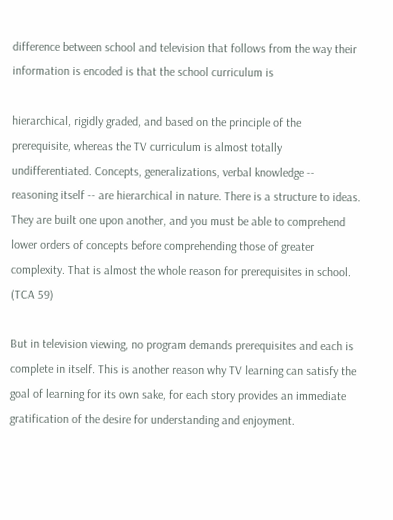difference between school and television that follows from the way their information is encoded is that the school curriculum is

hierarchical, rigidly graded, and based on the principle of the prerequisite, whereas the TV curriculum is almost totally undifferentiated. Concepts, generalizations, verbal knowledge -- reasoning itself -- are hierarchical in nature. There is a structure to ideas. They are built one upon another, and you must be able to comprehend lower orders of concepts before comprehending those of greater complexity. That is almost the whole reason for prerequisites in school. (TCA 59)

But in television viewing, no program demands prerequisites and each is complete in itself. This is another reason why TV learning can satisfy the goal of learning for its own sake, for each story provides an immediate gratification of the desire for understanding and enjoyment.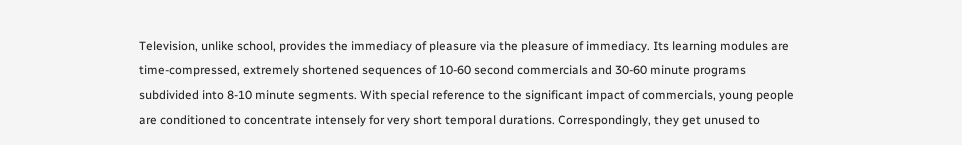Television, unlike school, provides the immediacy of pleasure via the pleasure of immediacy. Its learning modules are time-compressed, extremely shortened sequences of 10-60 second commercials and 30-60 minute programs subdivided into 8-10 minute segments. With special reference to the significant impact of commercials, young people are conditioned to concentrate intensely for very short temporal durations. Correspondingly, they get unused to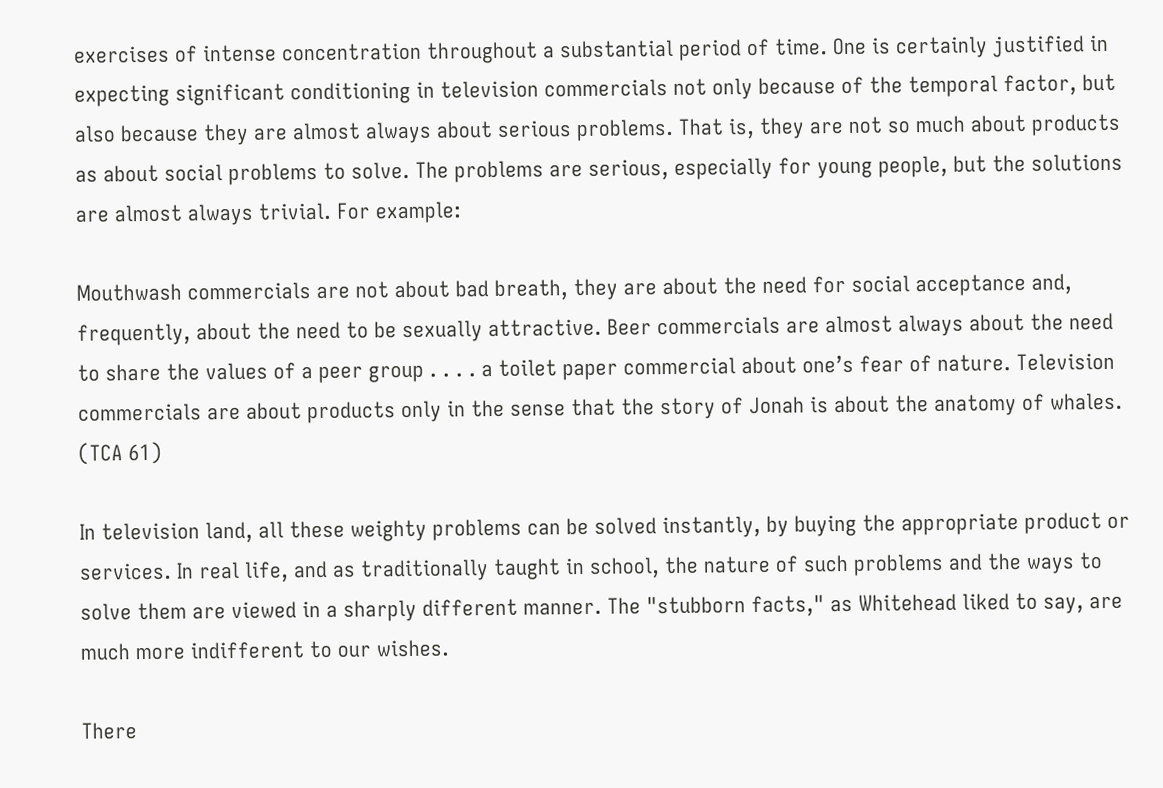exercises of intense concentration throughout a substantial period of time. One is certainly justified in expecting significant conditioning in television commercials not only because of the temporal factor, but also because they are almost always about serious problems. That is, they are not so much about products as about social problems to solve. The problems are serious, especially for young people, but the solutions are almost always trivial. For example:

Mouthwash commercials are not about bad breath, they are about the need for social acceptance and, frequently, about the need to be sexually attractive. Beer commercials are almost always about the need to share the values of a peer group . . . . a toilet paper commercial about one’s fear of nature. Television commercials are about products only in the sense that the story of Jonah is about the anatomy of whales. (TCA 61)

In television land, all these weighty problems can be solved instantly, by buying the appropriate product or services. In real life, and as traditionally taught in school, the nature of such problems and the ways to solve them are viewed in a sharply different manner. The "stubborn facts," as Whitehead liked to say, are much more indifferent to our wishes.

There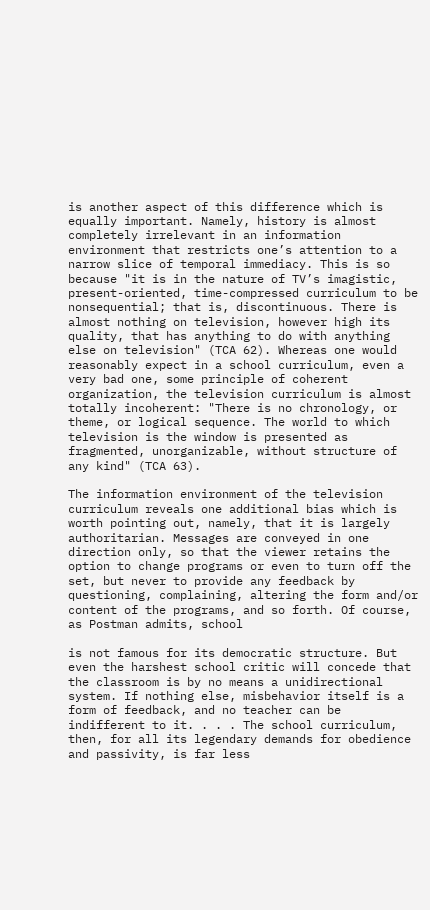is another aspect of this difference which is equally important. Namely, history is almost completely irrelevant in an information environment that restricts one’s attention to a narrow slice of temporal immediacy. This is so because "it is in the nature of TV’s imagistic, present-oriented, time-compressed curriculum to be nonsequential; that is, discontinuous. There is almost nothing on television, however high its quality, that has anything to do with anything else on television" (TCA 62). Whereas one would reasonably expect in a school curriculum, even a very bad one, some principle of coherent organization, the television curriculum is almost totally incoherent: "There is no chronology, or theme, or logical sequence. The world to which television is the window is presented as fragmented, unorganizable, without structure of any kind" (TCA 63).

The information environment of the television curriculum reveals one additional bias which is worth pointing out, namely, that it is largely authoritarian. Messages are conveyed in one direction only, so that the viewer retains the option to change programs or even to turn off the set, but never to provide any feedback by questioning, complaining, altering the form and/or content of the programs, and so forth. Of course, as Postman admits, school

is not famous for its democratic structure. But even the harshest school critic will concede that the classroom is by no means a unidirectional system. If nothing else, misbehavior itself is a form of feedback, and no teacher can be indifferent to it. . . . The school curriculum, then, for all its legendary demands for obedience and passivity, is far less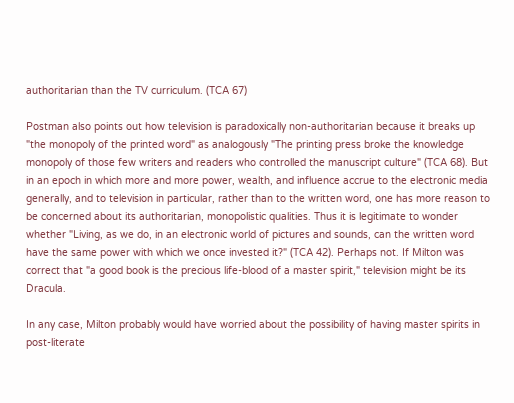authoritarian than the TV curriculum. (TCA 67)

Postman also points out how television is paradoxically non-authoritarian because it breaks up "the monopoly of the printed word" as analogously "The printing press broke the knowledge monopoly of those few writers and readers who controlled the manuscript culture" (TCA 68). But in an epoch in which more and more power, wealth, and influence accrue to the electronic media generally, and to television in particular, rather than to the written word, one has more reason to be concerned about its authoritarian, monopolistic qualities. Thus it is legitimate to wonder whether "Living, as we do, in an electronic world of pictures and sounds, can the written word have the same power with which we once invested it?" (TCA 42). Perhaps not. If Milton was correct that "a good book is the precious life-blood of a master spirit," television might be its Dracula.

In any case, Milton probably would have worried about the possibility of having master spirits in post-literate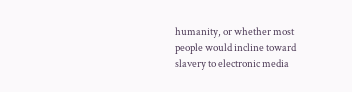humanity, or whether most people would incline toward slavery to electronic media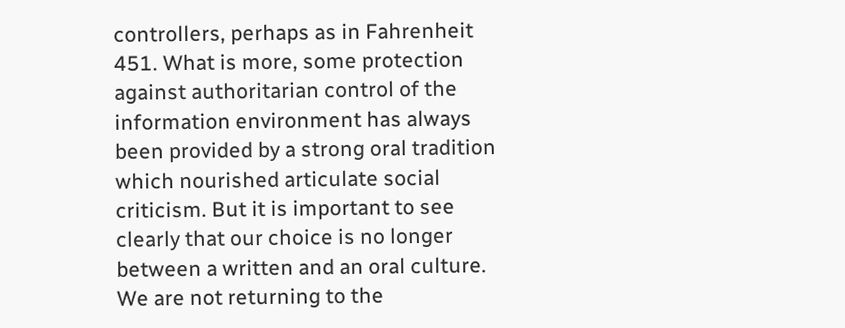controllers, perhaps as in Fahrenheit 451. What is more, some protection against authoritarian control of the information environment has always been provided by a strong oral tradition which nourished articulate social criticism. But it is important to see clearly that our choice is no longer between a written and an oral culture. We are not returning to the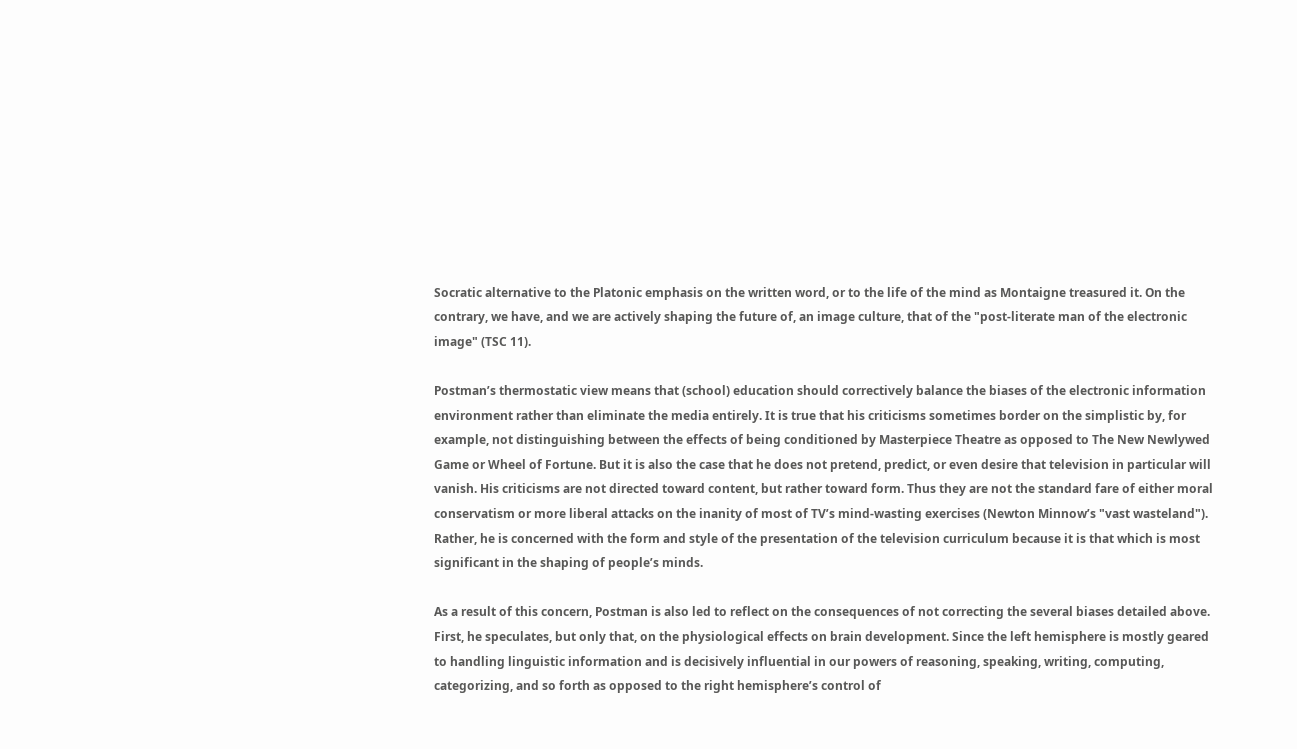Socratic alternative to the Platonic emphasis on the written word, or to the life of the mind as Montaigne treasured it. On the contrary, we have, and we are actively shaping the future of, an image culture, that of the "post-literate man of the electronic image" (TSC 11).

Postman’s thermostatic view means that (school) education should correctively balance the biases of the electronic information environment rather than eliminate the media entirely. It is true that his criticisms sometimes border on the simplistic by, for example, not distinguishing between the effects of being conditioned by Masterpiece Theatre as opposed to The New Newlywed Game or Wheel of Fortune. But it is also the case that he does not pretend, predict, or even desire that television in particular will vanish. His criticisms are not directed toward content, but rather toward form. Thus they are not the standard fare of either moral conservatism or more liberal attacks on the inanity of most of TV’s mind-wasting exercises (Newton Minnow’s "vast wasteland"). Rather, he is concerned with the form and style of the presentation of the television curriculum because it is that which is most significant in the shaping of people’s minds.

As a result of this concern, Postman is also led to reflect on the consequences of not correcting the several biases detailed above. First, he speculates, but only that, on the physiological effects on brain development. Since the left hemisphere is mostly geared to handling linguistic information and is decisively influential in our powers of reasoning, speaking, writing, computing, categorizing, and so forth as opposed to the right hemisphere’s control of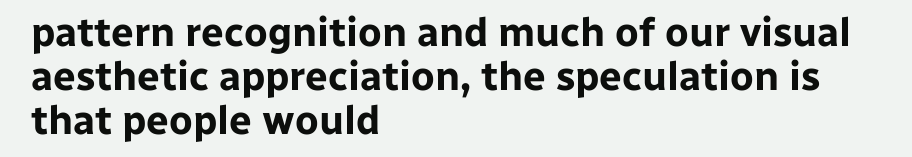pattern recognition and much of our visual aesthetic appreciation, the speculation is that people would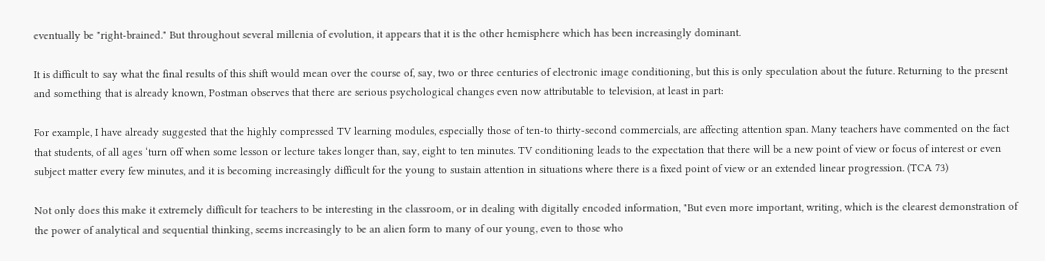eventually be "right-brained." But throughout several millenia of evolution, it appears that it is the other hemisphere which has been increasingly dominant.

It is difficult to say what the final results of this shift would mean over the course of, say, two or three centuries of electronic image conditioning, but this is only speculation about the future. Returning to the present and something that is already known, Postman observes that there are serious psychological changes even now attributable to television, at least in part:

For example, I have already suggested that the highly compressed TV learning modules, especially those of ten-to thirty-second commercials, are affecting attention span. Many teachers have commented on the fact that students, of all ages ‘turn off when some lesson or lecture takes longer than, say, eight to ten minutes. TV conditioning leads to the expectation that there will be a new point of view or focus of interest or even subject matter every few minutes, and it is becoming increasingly difficult for the young to sustain attention in situations where there is a fixed point of view or an extended linear progression. (TCA 73)

Not only does this make it extremely difficult for teachers to be interesting in the classroom, or in dealing with digitally encoded information, "But even more important, writing, which is the clearest demonstration of the power of analytical and sequential thinking, seems increasingly to be an alien form to many of our young, even to those who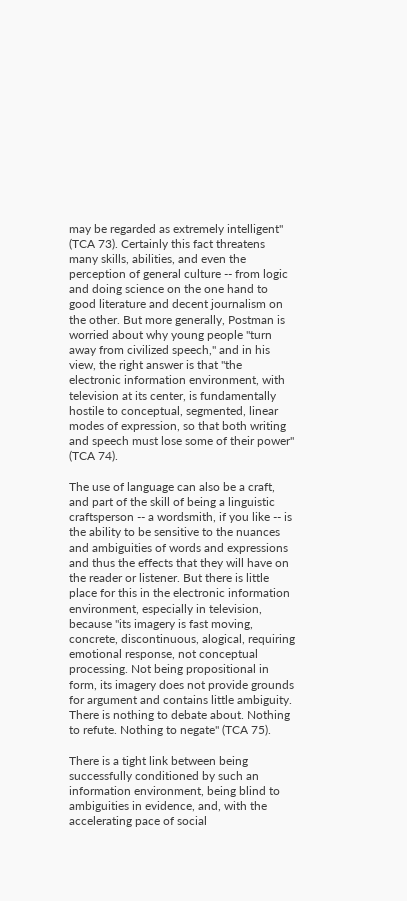may be regarded as extremely intelligent" (TCA 73). Certainly this fact threatens many skills, abilities, and even the perception of general culture -- from logic and doing science on the one hand to good literature and decent journalism on the other. But more generally, Postman is worried about why young people "turn away from civilized speech," and in his view, the right answer is that "the electronic information environment, with television at its center, is fundamentally hostile to conceptual, segmented, linear modes of expression, so that both writing and speech must lose some of their power" (TCA 74).

The use of language can also be a craft, and part of the skill of being a linguistic craftsperson -- a wordsmith, if you like -- is the ability to be sensitive to the nuances and ambiguities of words and expressions and thus the effects that they will have on the reader or listener. But there is little place for this in the electronic information environment, especially in television, because "its imagery is fast moving, concrete, discontinuous, alogical, requiring emotional response, not conceptual processing. Not being propositional in form, its imagery does not provide grounds for argument and contains little ambiguity. There is nothing to debate about. Nothing to refute. Nothing to negate" (TCA 75).

There is a tight link between being successfully conditioned by such an information environment, being blind to ambiguities in evidence, and, with the accelerating pace of social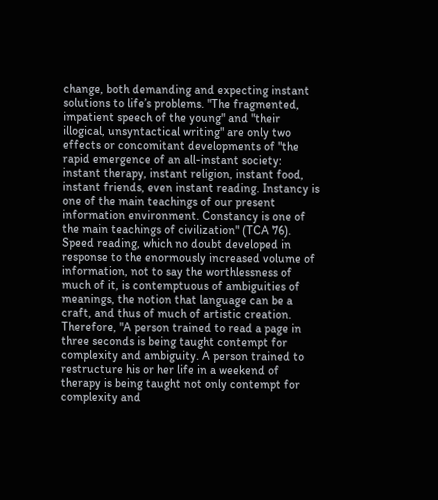change, both demanding and expecting instant solutions to life’s problems. "The fragmented, impatient speech of the young" and "their illogical, unsyntactical writing" are only two effects or concomitant developments of "the rapid emergence of an all-instant society: instant therapy, instant religion, instant food, instant friends, even instant reading. Instancy is one of the main teachings of our present information environment. Constancy is one of the main teachings of civilization" (TCA 76). Speed reading, which no doubt developed in response to the enormously increased volume of information, not to say the worthlessness of much of it, is contemptuous of ambiguities of meanings, the notion that language can be a craft, and thus of much of artistic creation. Therefore, "A person trained to read a page in three seconds is being taught contempt for complexity and ambiguity. A person trained to restructure his or her life in a weekend of therapy is being taught not only contempt for complexity and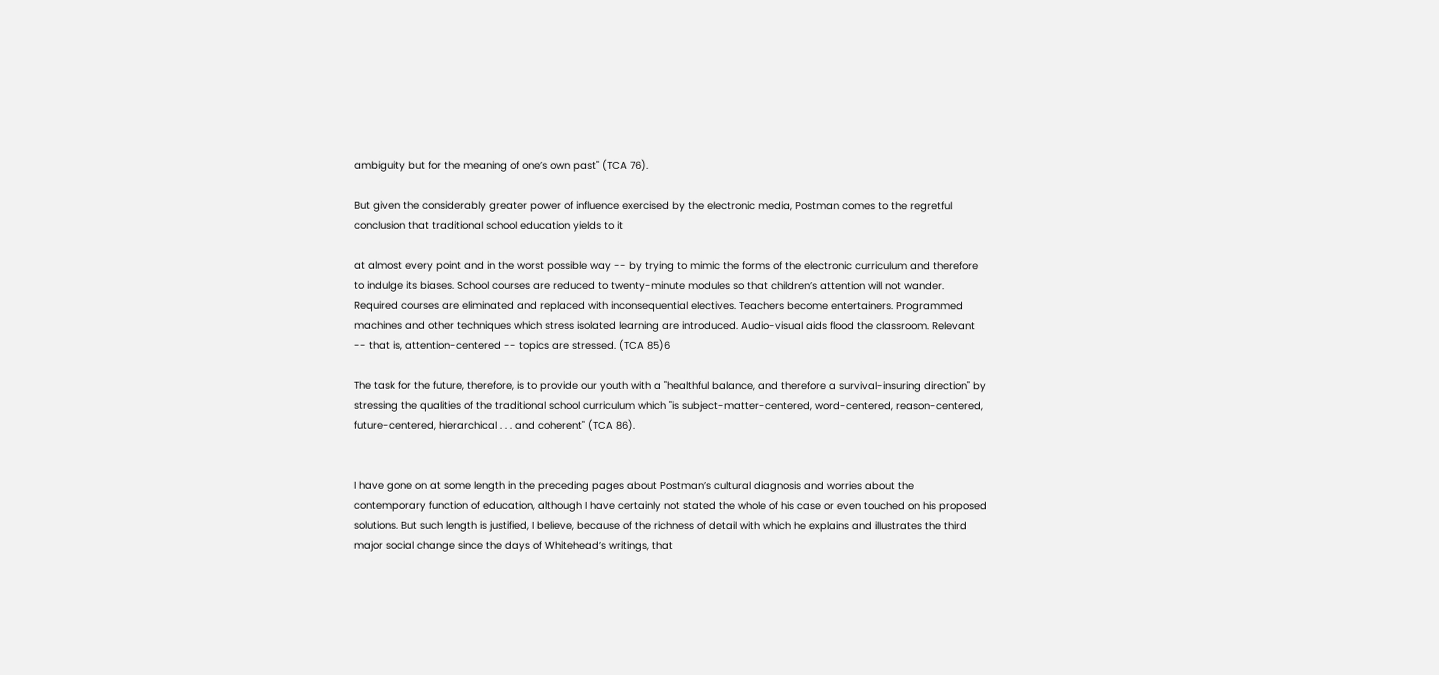ambiguity but for the meaning of one’s own past" (TCA 76).

But given the considerably greater power of influence exercised by the electronic media, Postman comes to the regretful conclusion that traditional school education yields to it

at almost every point and in the worst possible way -- by trying to mimic the forms of the electronic curriculum and therefore to indulge its biases. School courses are reduced to twenty-minute modules so that children’s attention will not wander. Required courses are eliminated and replaced with inconsequential electives. Teachers become entertainers. Programmed machines and other techniques which stress isolated learning are introduced. Audio-visual aids flood the classroom. Relevant -- that is, attention-centered -- topics are stressed. (TCA 85)6

The task for the future, therefore, is to provide our youth with a "healthful balance, and therefore a survival-insuring direction" by stressing the qualities of the traditional school curriculum which "is subject-matter-centered, word-centered, reason-centered, future-centered, hierarchical . . . and coherent" (TCA 86).


I have gone on at some length in the preceding pages about Postman’s cultural diagnosis and worries about the contemporary function of education, although I have certainly not stated the whole of his case or even touched on his proposed solutions. But such length is justified, I believe, because of the richness of detail with which he explains and illustrates the third major social change since the days of Whitehead’s writings, that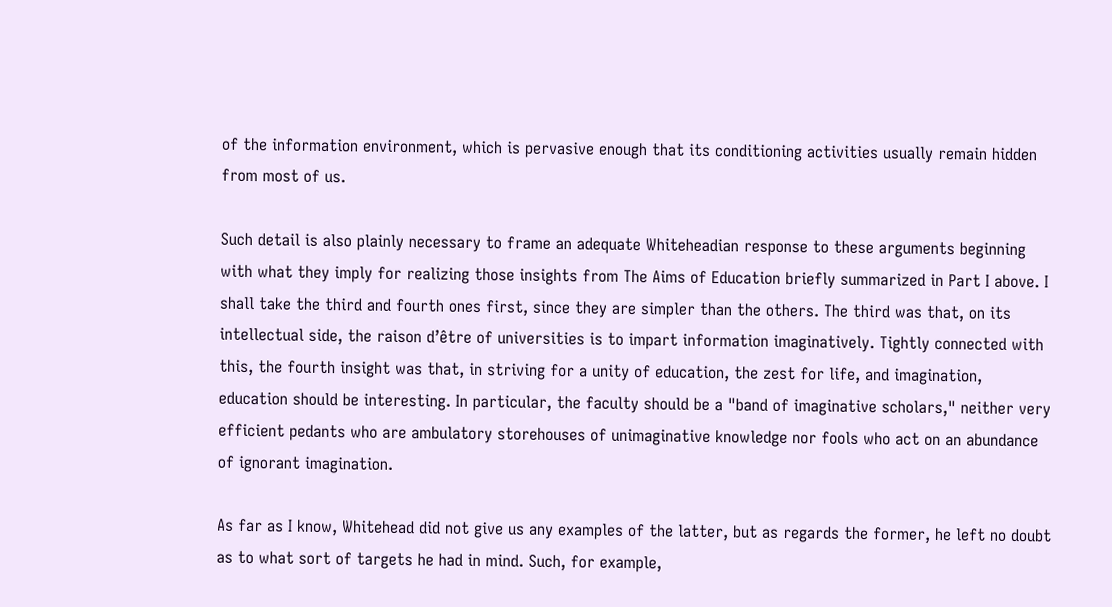of the information environment, which is pervasive enough that its conditioning activities usually remain hidden from most of us.

Such detail is also plainly necessary to frame an adequate Whiteheadian response to these arguments beginning with what they imply for realizing those insights from The Aims of Education briefly summarized in Part I above. I shall take the third and fourth ones first, since they are simpler than the others. The third was that, on its intellectual side, the raison d’être of universities is to impart information imaginatively. Tightly connected with this, the fourth insight was that, in striving for a unity of education, the zest for life, and imagination, education should be interesting. In particular, the faculty should be a "band of imaginative scholars," neither very efficient pedants who are ambulatory storehouses of unimaginative knowledge nor fools who act on an abundance of ignorant imagination.

As far as I know, Whitehead did not give us any examples of the latter, but as regards the former, he left no doubt as to what sort of targets he had in mind. Such, for example,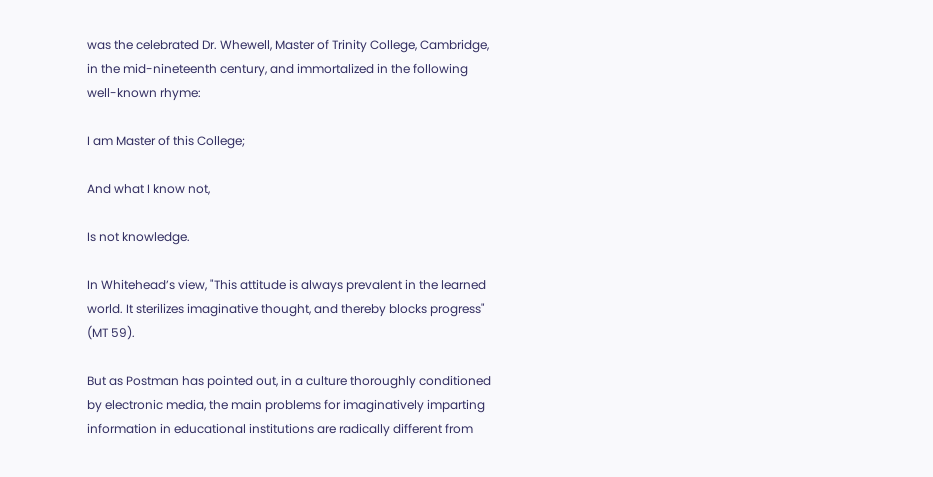was the celebrated Dr. Whewell, Master of Trinity College, Cambridge, in the mid-nineteenth century, and immortalized in the following well-known rhyme:

I am Master of this College;

And what I know not,

Is not knowledge.

In Whitehead’s view, "This attitude is always prevalent in the learned world. It sterilizes imaginative thought, and thereby blocks progress" (MT 59).

But as Postman has pointed out, in a culture thoroughly conditioned by electronic media, the main problems for imaginatively imparting information in educational institutions are radically different from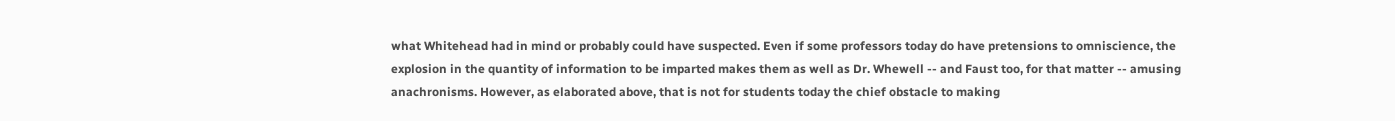what Whitehead had in mind or probably could have suspected. Even if some professors today do have pretensions to omniscience, the explosion in the quantity of information to be imparted makes them as well as Dr. Whewell -- and Faust too, for that matter -- amusing anachronisms. However, as elaborated above, that is not for students today the chief obstacle to making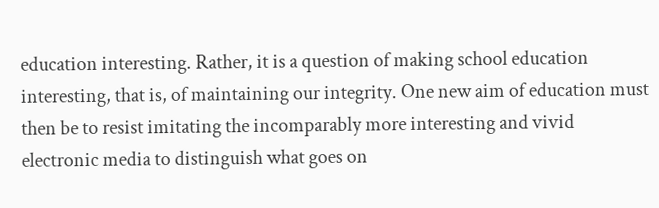education interesting. Rather, it is a question of making school education interesting, that is, of maintaining our integrity. One new aim of education must then be to resist imitating the incomparably more interesting and vivid electronic media to distinguish what goes on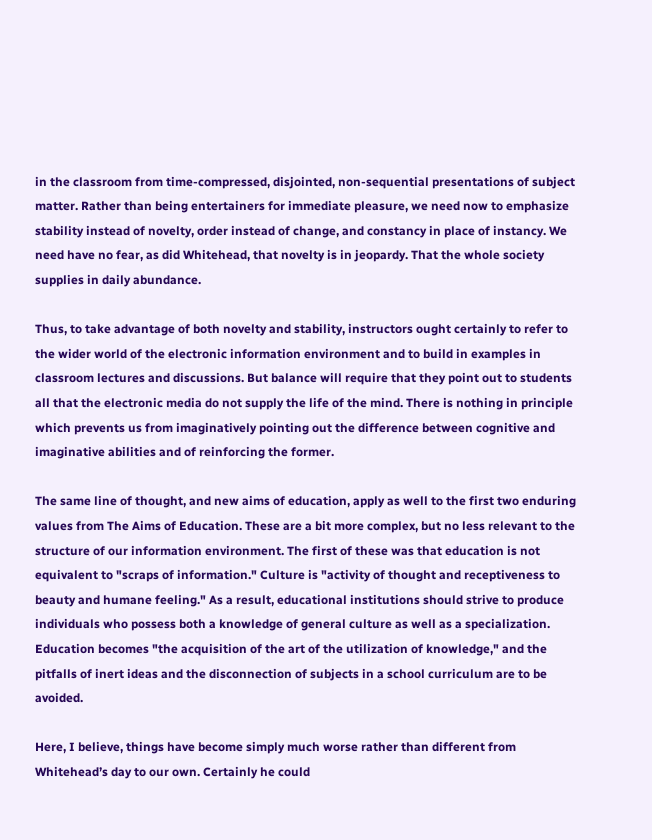in the classroom from time-compressed, disjointed, non-sequential presentations of subject matter. Rather than being entertainers for immediate pleasure, we need now to emphasize stability instead of novelty, order instead of change, and constancy in place of instancy. We need have no fear, as did Whitehead, that novelty is in jeopardy. That the whole society supplies in daily abundance.

Thus, to take advantage of both novelty and stability, instructors ought certainly to refer to the wider world of the electronic information environment and to build in examples in classroom lectures and discussions. But balance will require that they point out to students all that the electronic media do not supply the life of the mind. There is nothing in principle which prevents us from imaginatively pointing out the difference between cognitive and imaginative abilities and of reinforcing the former.

The same line of thought, and new aims of education, apply as well to the first two enduring values from The Aims of Education. These are a bit more complex, but no less relevant to the structure of our information environment. The first of these was that education is not equivalent to "scraps of information." Culture is "activity of thought and receptiveness to beauty and humane feeling." As a result, educational institutions should strive to produce individuals who possess both a knowledge of general culture as well as a specialization. Education becomes "the acquisition of the art of the utilization of knowledge," and the pitfalls of inert ideas and the disconnection of subjects in a school curriculum are to be avoided.

Here, I believe, things have become simply much worse rather than different from Whitehead’s day to our own. Certainly he could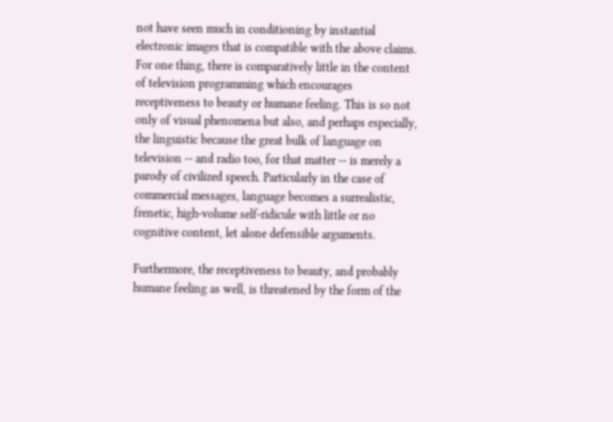not have seen much in conditioning by instantial electronic images that is compatible with the above claims. For one thing, there is comparatively little in the content of television programming which encourages receptiveness to beauty or humane feeling. This is so not only of visual phenomena but also, and perhaps especially, the linguistic because the great bulk of language on television -- and radio too, for that matter -- is merely a parody of civilized speech. Particularly in the case of commercial messages, language becomes a surrealistic, frenetic, high-volume self-ridicule with little or no cognitive content, let alone defensible arguments.

Furthermore, the receptiveness to beauty, and probably humane feeling as well, is threatened by the form of the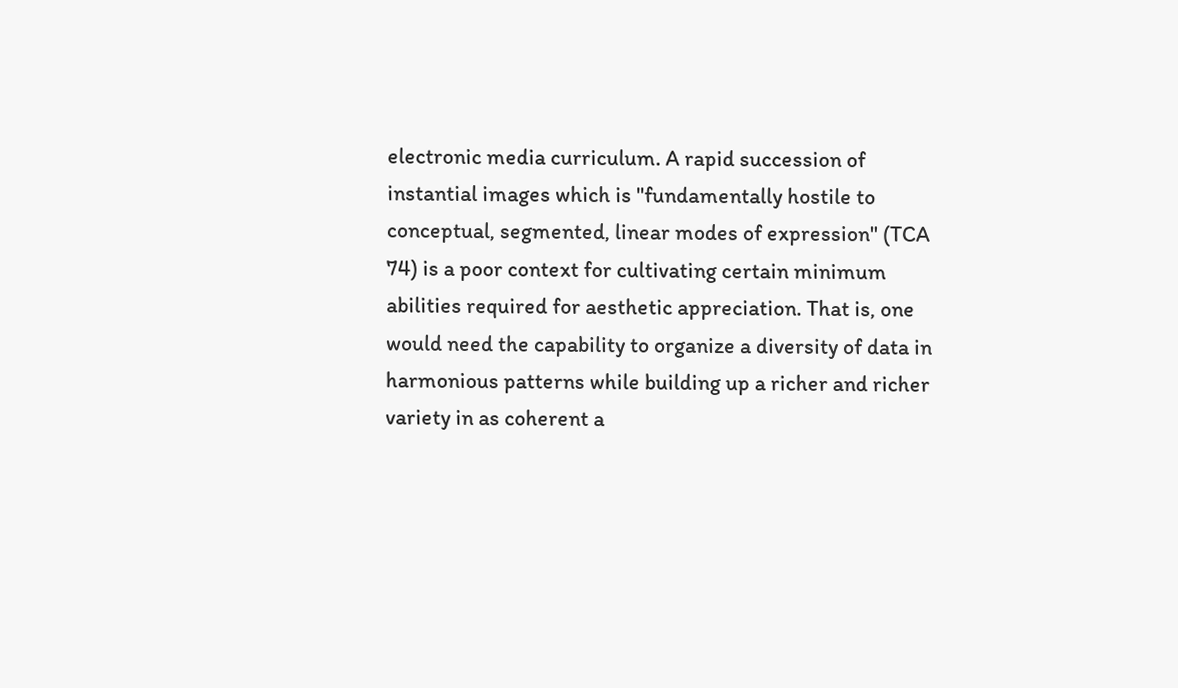electronic media curriculum. A rapid succession of instantial images which is "fundamentally hostile to conceptual, segmented, linear modes of expression" (TCA 74) is a poor context for cultivating certain minimum abilities required for aesthetic appreciation. That is, one would need the capability to organize a diversity of data in harmonious patterns while building up a richer and richer variety in as coherent a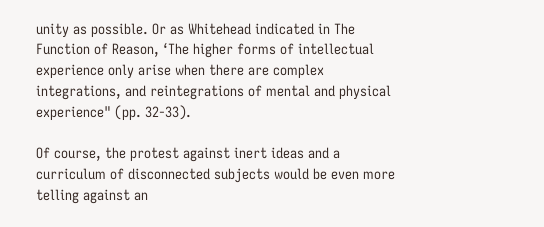unity as possible. Or as Whitehead indicated in The Function of Reason, ‘The higher forms of intellectual experience only arise when there are complex integrations, and reintegrations of mental and physical experience" (pp. 32-33).

Of course, the protest against inert ideas and a curriculum of disconnected subjects would be even more telling against an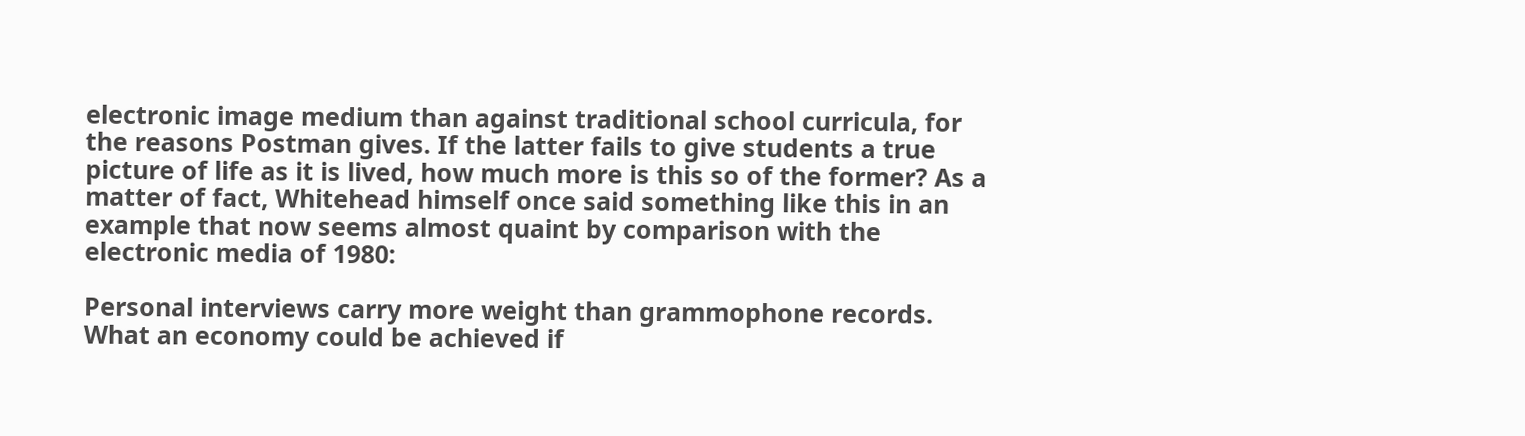electronic image medium than against traditional school curricula, for the reasons Postman gives. If the latter fails to give students a true picture of life as it is lived, how much more is this so of the former? As a matter of fact, Whitehead himself once said something like this in an example that now seems almost quaint by comparison with the electronic media of 1980:

Personal interviews carry more weight than grammophone records. What an economy could be achieved if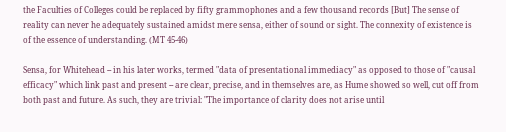the Faculties of Colleges could be replaced by fifty grammophones and a few thousand records [But] The sense of reality can never he adequately sustained amidst mere sensa, either of sound or sight. The connexity of existence is of the essence of understanding. (MT 45-46)

Sensa, for Whitehead -- in his later works, termed "data of presentational immediacy" as opposed to those of "causal efficacy" which link past and present -- are clear, precise, and in themselves are, as Hume showed so well, cut off from both past and future. As such, they are trivial: "The importance of clarity does not arise until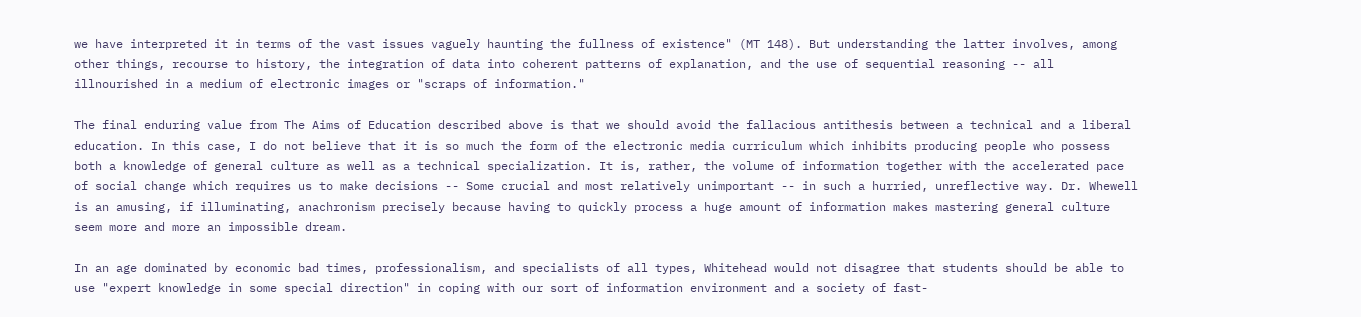we have interpreted it in terms of the vast issues vaguely haunting the fullness of existence" (MT 148). But understanding the latter involves, among other things, recourse to history, the integration of data into coherent patterns of explanation, and the use of sequential reasoning -- all illnourished in a medium of electronic images or "scraps of information."

The final enduring value from The Aims of Education described above is that we should avoid the fallacious antithesis between a technical and a liberal education. In this case, I do not believe that it is so much the form of the electronic media curriculum which inhibits producing people who possess both a knowledge of general culture as well as a technical specialization. It is, rather, the volume of information together with the accelerated pace of social change which requires us to make decisions -- Some crucial and most relatively unimportant -- in such a hurried, unreflective way. Dr. Whewell is an amusing, if illuminating, anachronism precisely because having to quickly process a huge amount of information makes mastering general culture seem more and more an impossible dream.

In an age dominated by economic bad times, professionalism, and specialists of all types, Whitehead would not disagree that students should be able to use "expert knowledge in some special direction" in coping with our sort of information environment and a society of fast-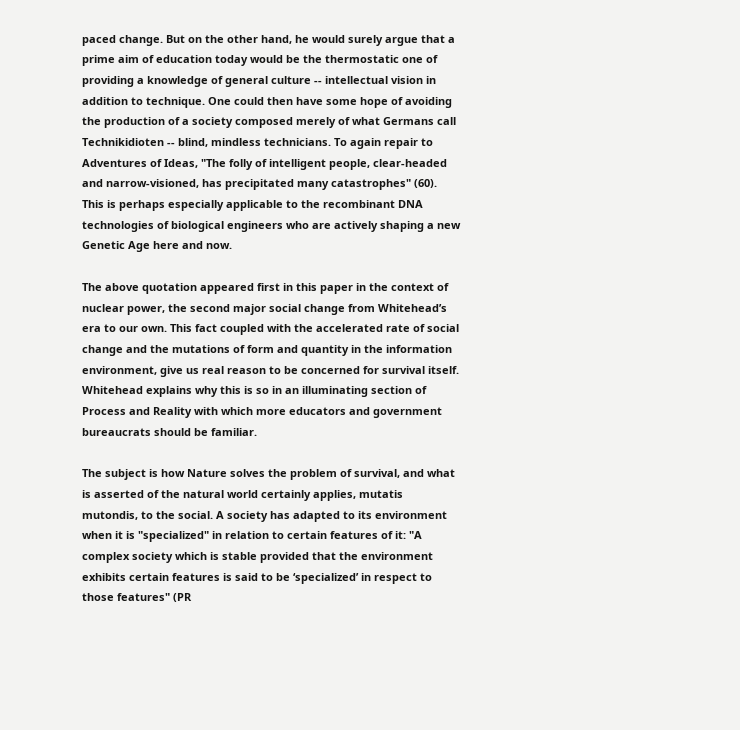paced change. But on the other hand, he would surely argue that a prime aim of education today would be the thermostatic one of providing a knowledge of general culture -- intellectual vision in addition to technique. One could then have some hope of avoiding the production of a society composed merely of what Germans call Technikidioten -- blind, mindless technicians. To again repair to Adventures of Ideas, "The folly of intelligent people, clear-headed and narrow-visioned, has precipitated many catastrophes" (60). This is perhaps especially applicable to the recombinant DNA technologies of biological engineers who are actively shaping a new Genetic Age here and now.

The above quotation appeared first in this paper in the context of nuclear power, the second major social change from Whitehead’s era to our own. This fact coupled with the accelerated rate of social change and the mutations of form and quantity in the information environment, give us real reason to be concerned for survival itself. Whitehead explains why this is so in an illuminating section of Process and Reality with which more educators and government bureaucrats should be familiar.

The subject is how Nature solves the problem of survival, and what is asserted of the natural world certainly applies, mutatis mutondis, to the social. A society has adapted to its environment when it is "specialized" in relation to certain features of it: "A complex society which is stable provided that the environment exhibits certain features is said to be ‘specialized’ in respect to those features" (PR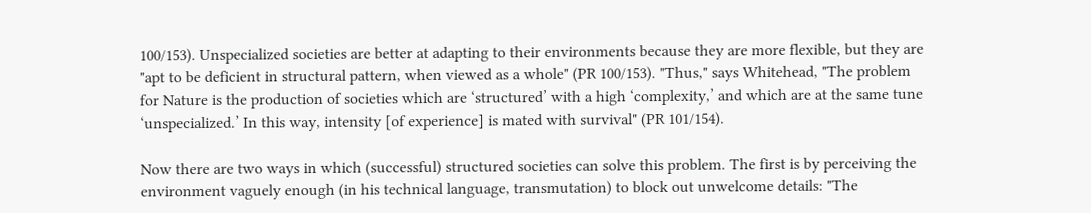100/153). Unspecialized societies are better at adapting to their environments because they are more flexible, but they are "apt to be deficient in structural pattern, when viewed as a whole" (PR 100/153). "Thus," says Whitehead, "The problem for Nature is the production of societies which are ‘structured’ with a high ‘complexity,’ and which are at the same tune ‘unspecialized.’ In this way, intensity [of experience] is mated with survival" (PR 101/154).

Now there are two ways in which (successful) structured societies can solve this problem. The first is by perceiving the environment vaguely enough (in his technical language, transmutation) to block out unwelcome details: "The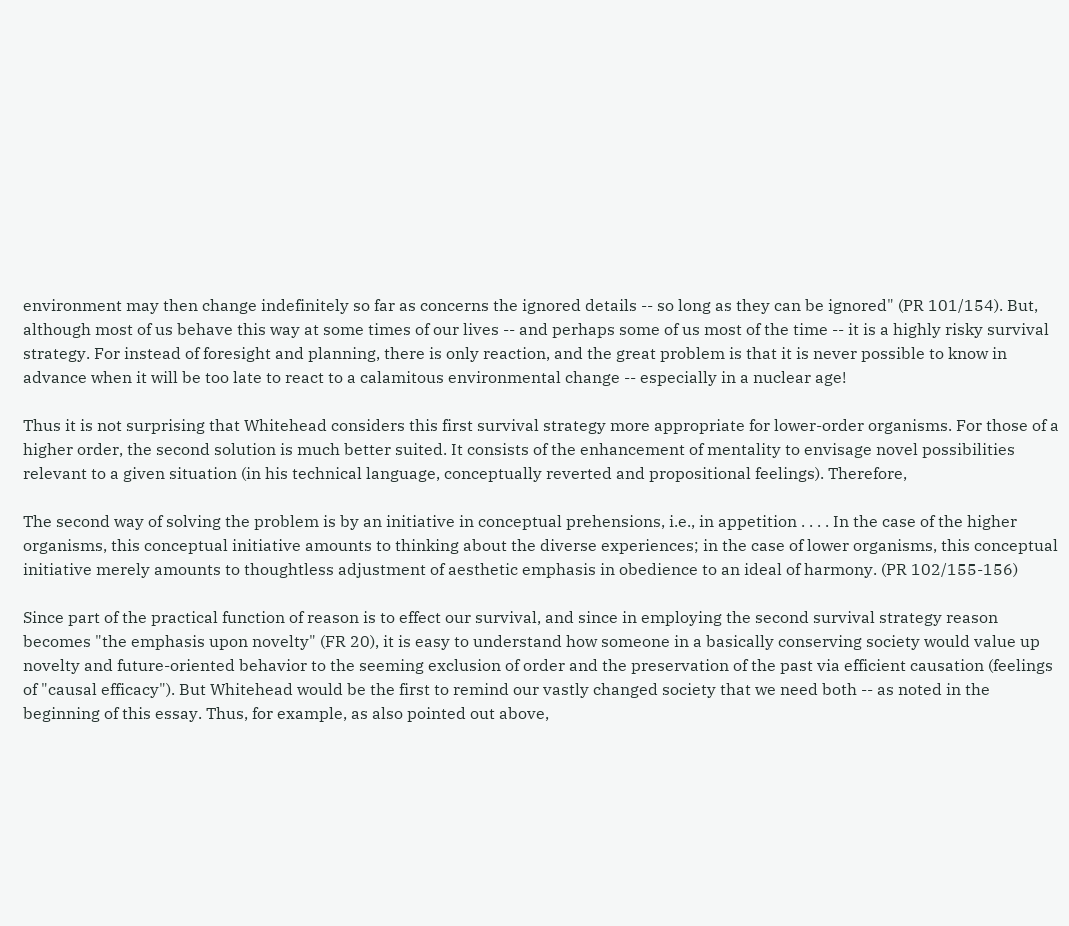environment may then change indefinitely so far as concerns the ignored details -- so long as they can be ignored" (PR 101/154). But, although most of us behave this way at some times of our lives -- and perhaps some of us most of the time -- it is a highly risky survival strategy. For instead of foresight and planning, there is only reaction, and the great problem is that it is never possible to know in advance when it will be too late to react to a calamitous environmental change -- especially in a nuclear age!

Thus it is not surprising that Whitehead considers this first survival strategy more appropriate for lower-order organisms. For those of a higher order, the second solution is much better suited. It consists of the enhancement of mentality to envisage novel possibilities relevant to a given situation (in his technical language, conceptually reverted and propositional feelings). Therefore,

The second way of solving the problem is by an initiative in conceptual prehensions, i.e., in appetition . . . . In the case of the higher organisms, this conceptual initiative amounts to thinking about the diverse experiences; in the case of lower organisms, this conceptual initiative merely amounts to thoughtless adjustment of aesthetic emphasis in obedience to an ideal of harmony. (PR 102/155-156)

Since part of the practical function of reason is to effect our survival, and since in employing the second survival strategy reason becomes "the emphasis upon novelty" (FR 20), it is easy to understand how someone in a basically conserving society would value up novelty and future-oriented behavior to the seeming exclusion of order and the preservation of the past via efficient causation (feelings of "causal efficacy"). But Whitehead would be the first to remind our vastly changed society that we need both -- as noted in the beginning of this essay. Thus, for example, as also pointed out above,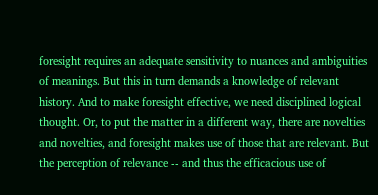foresight requires an adequate sensitivity to nuances and ambiguities of meanings. But this in turn demands a knowledge of relevant history. And to make foresight effective, we need disciplined logical thought. Or, to put the matter in a different way, there are novelties and novelties, and foresight makes use of those that are relevant. But the perception of relevance -- and thus the efficacious use of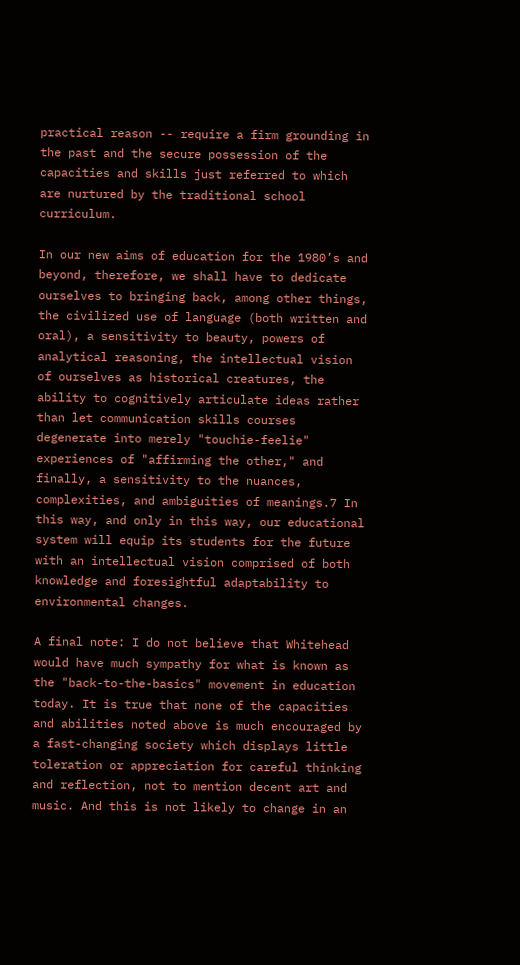practical reason -- require a firm grounding in the past and the secure possession of the capacities and skills just referred to which are nurtured by the traditional school curriculum.

In our new aims of education for the 1980’s and beyond, therefore, we shall have to dedicate ourselves to bringing back, among other things, the civilized use of language (both written and oral), a sensitivity to beauty, powers of analytical reasoning, the intellectual vision of ourselves as historical creatures, the ability to cognitively articulate ideas rather than let communication skills courses degenerate into merely "touchie-feelie" experiences of "affirming the other," and finally, a sensitivity to the nuances, complexities, and ambiguities of meanings.7 In this way, and only in this way, our educational system will equip its students for the future with an intellectual vision comprised of both knowledge and foresightful adaptability to environmental changes.

A final note: I do not believe that Whitehead would have much sympathy for what is known as the "back-to-the-basics" movement in education today. It is true that none of the capacities and abilities noted above is much encouraged by a fast-changing society which displays little toleration or appreciation for careful thinking and reflection, not to mention decent art and music. And this is not likely to change in an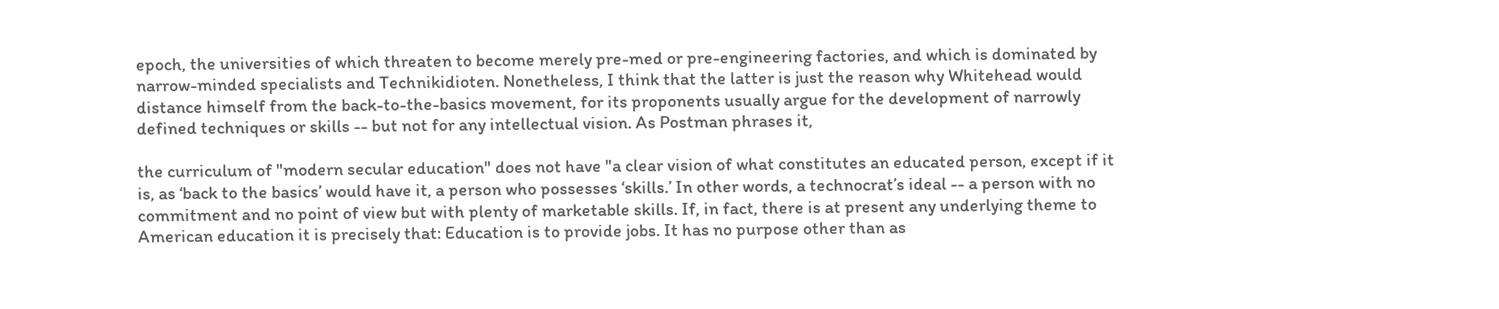epoch, the universities of which threaten to become merely pre-med or pre-engineering factories, and which is dominated by narrow-minded specialists and Technikidioten. Nonetheless, I think that the latter is just the reason why Whitehead would distance himself from the back-to-the-basics movement, for its proponents usually argue for the development of narrowly defined techniques or skills -- but not for any intellectual vision. As Postman phrases it,

the curriculum of "modern secular education" does not have "a clear vision of what constitutes an educated person, except if it is, as ‘back to the basics’ would have it, a person who possesses ‘skills.’ In other words, a technocrat’s ideal -- a person with no commitment and no point of view but with plenty of marketable skills. If, in fact, there is at present any underlying theme to American education it is precisely that: Education is to provide jobs. It has no purpose other than as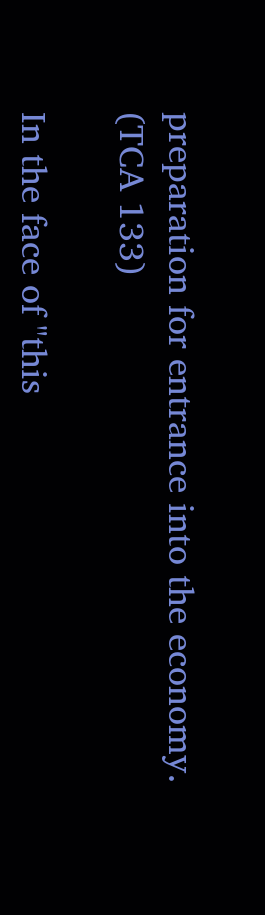preparation for entrance into the economy. (TCA 133)

In the face of "this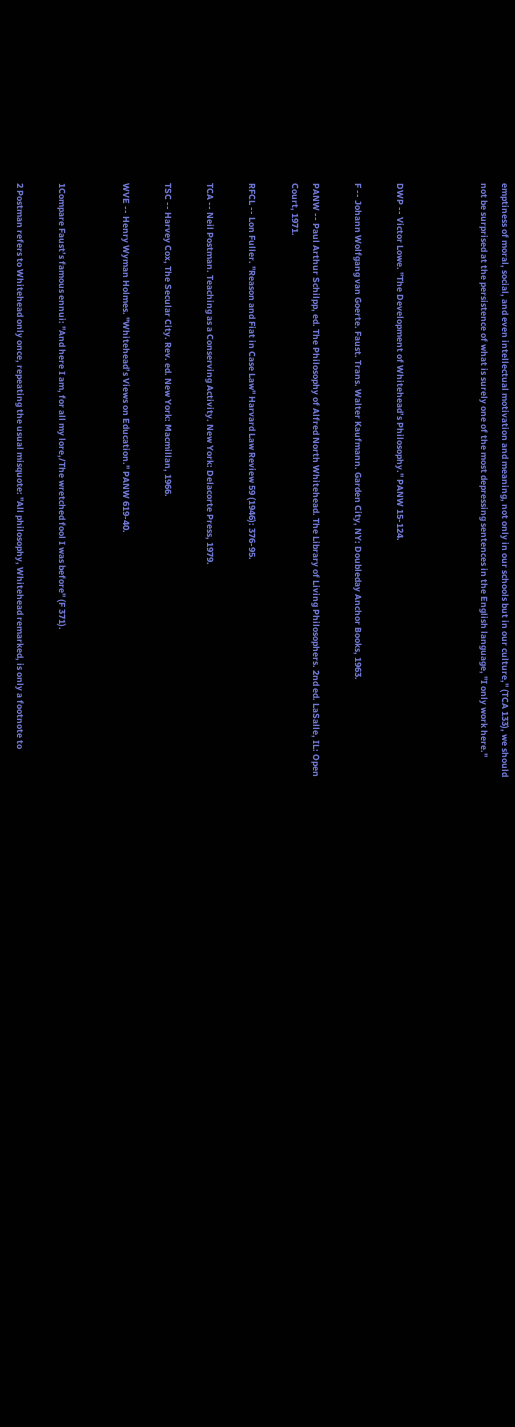emptiness of moral, social, and even intellectual motivation and meaning, not only in our schools but in our culture," (TCA 133), we should not be surprised at the persistence of what is surely one of the most depressing sentences in the English language, "I only work here."



DWP -- Victor Lowe. "The Development of Whitehead’s Philosophy." PANW 15-124.

F -- Johann Wolfgang van Goerte. Faust. Trans. Walter Kaufmann. Garden City, NY: Doubleday Anchor Books, 1963.

PANW -- Paul Arthur Schilpp, ed. The Philosophy of Alfred North Whitehead. The Library of Living Philosophers. 2nd ed. LaSalle, IL: Open Court, 1971.

RFCL -- Lon Fuller. "Reason and Fiat in Case Law" Harvard Law Review 59 (1946): 376-95.

TCA -- Neil Postman. Teaching as a Conserving Activity. New York: Delacorte Press, 1979.

TSC -- Harvey Cox, The Secular City. Rev. ed. New York: Macmillan, 1966.

WVE -- Henry Wyman Holmes. "Whitehead’s Views on Education." PANW 619-40.


1Compare Faust’s famous ennui: "And here I am, for all my lore,/The wretched fool I was before" (F 371).

2 Postman refers to Whitehead only once, repeating the usual misquote: "All philosophy, Whitehead remarked, is only a footnote to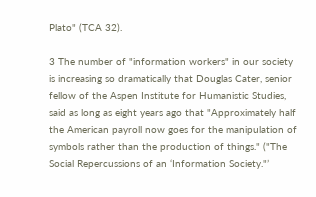Plato" (TCA 32).

3 The number of "information workers" in our society is increasing so dramatically that Douglas Cater, senior fellow of the Aspen Institute for Humanistic Studies, said as long as eight years ago that "Approximately half the American payroll now goes for the manipulation of symbols rather than the production of things." ("The Social Repercussions of an ‘Information Society."’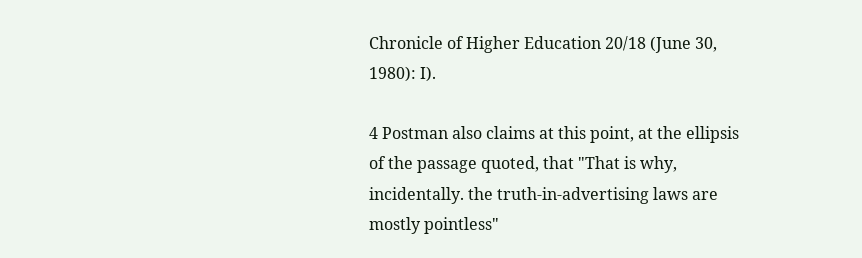Chronicle of Higher Education 20/18 (June 30, 1980): I).

4 Postman also claims at this point, at the ellipsis of the passage quoted, that "That is why, incidentally. the truth-in-advertising laws are mostly pointless"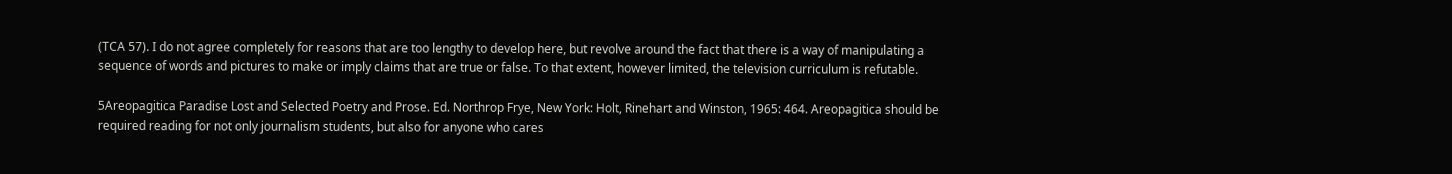(TCA 57). I do not agree completely for reasons that are too lengthy to develop here, but revolve around the fact that there is a way of manipulating a sequence of words and pictures to make or imply claims that are true or false. To that extent, however limited, the television curriculum is refutable.

5Areopagitica Paradise Lost and Selected Poetry and Prose. Ed. Northrop Frye, New York: Holt, Rinehart and Winston, 1965: 464. Areopagitica should be required reading for not only journalism students, but also for anyone who cares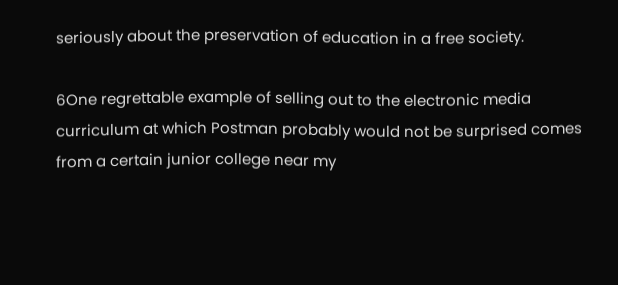seriously about the preservation of education in a free society.

6One regrettable example of selling out to the electronic media curriculum at which Postman probably would not be surprised comes from a certain junior college near my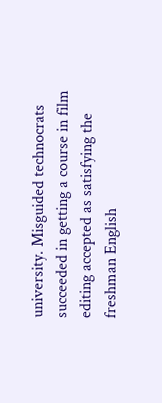university. Misguided technocrats succeeded in getting a course in film editing accepted as satisfying the freshman English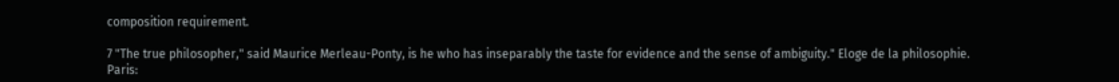composition requirement.

7 "The true philosopher," said Maurice Merleau-Ponty, is he who has inseparably the taste for evidence and the sense of ambiguity." Eloge de la philosophie. Paris: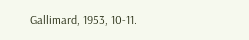Gallimard, 1953, 10-11.